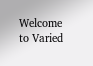Welcome to Varied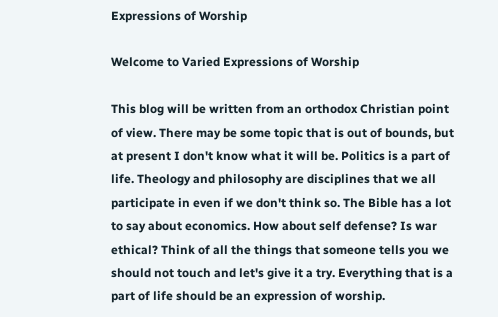Expressions of Worship

Welcome to Varied Expressions of Worship

This blog will be written from an orthodox Christian point of view. There may be some topic that is out of bounds, but at present I don't know what it will be. Politics is a part of life. Theology and philosophy are disciplines that we all participate in even if we don't think so. The Bible has a lot to say about economics. How about self defense? Is war ethical? Think of all the things that someone tells you we should not touch and let's give it a try. Everything that is a part of life should be an expression of worship.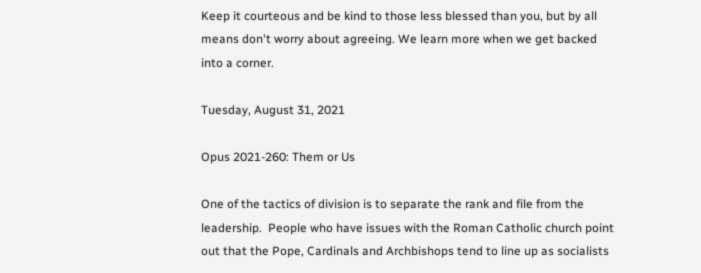Keep it courteous and be kind to those less blessed than you, but by all means don't worry about agreeing. We learn more when we get backed into a corner.

Tuesday, August 31, 2021

Opus 2021-260: Them or Us

One of the tactics of division is to separate the rank and file from the leadership.  People who have issues with the Roman Catholic church point out that the Pope, Cardinals and Archbishops tend to line up as socialists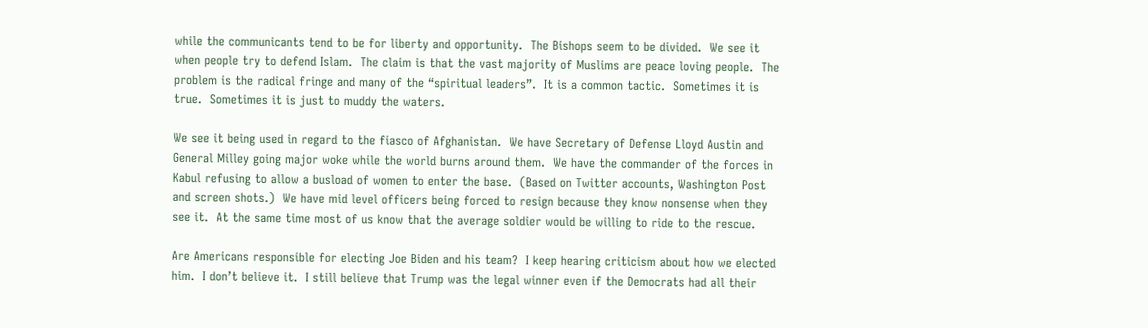while the communicants tend to be for liberty and opportunity.  The Bishops seem to be divided.  We see it when people try to defend Islam.  The claim is that the vast majority of Muslims are peace loving people.  The problem is the radical fringe and many of the “spiritual leaders”.  It is a common tactic.  Sometimes it is true.  Sometimes it is just to muddy the waters.

We see it being used in regard to the fiasco of Afghanistan.  We have Secretary of Defense Lloyd Austin and General Milley going major woke while the world burns around them.  We have the commander of the forces in Kabul refusing to allow a busload of women to enter the base.  (Based on Twitter accounts, Washington Post and screen shots.)  We have mid level officers being forced to resign because they know nonsense when they see it.  At the same time most of us know that the average soldier would be willing to ride to the rescue.

Are Americans responsible for electing Joe Biden and his team?  I keep hearing criticism about how we elected him.  I don’t believe it.  I still believe that Trump was the legal winner even if the Democrats had all their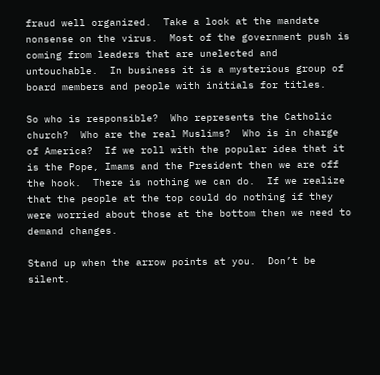fraud well organized.  Take a look at the mandate nonsense on the virus.  Most of the government push is coming from leaders that are unelected and untouchable.  In business it is a mysterious group of board members and people with initials for titles.

So who is responsible?  Who represents the Catholic church?  Who are the real Muslims?  Who is in charge of America?  If we roll with the popular idea that it is the Pope, Imams and the President then we are off the hook.  There is nothing we can do.  If we realize that the people at the top could do nothing if they were worried about those at the bottom then we need to demand changes.

Stand up when the arrow points at you.  Don’t be silent.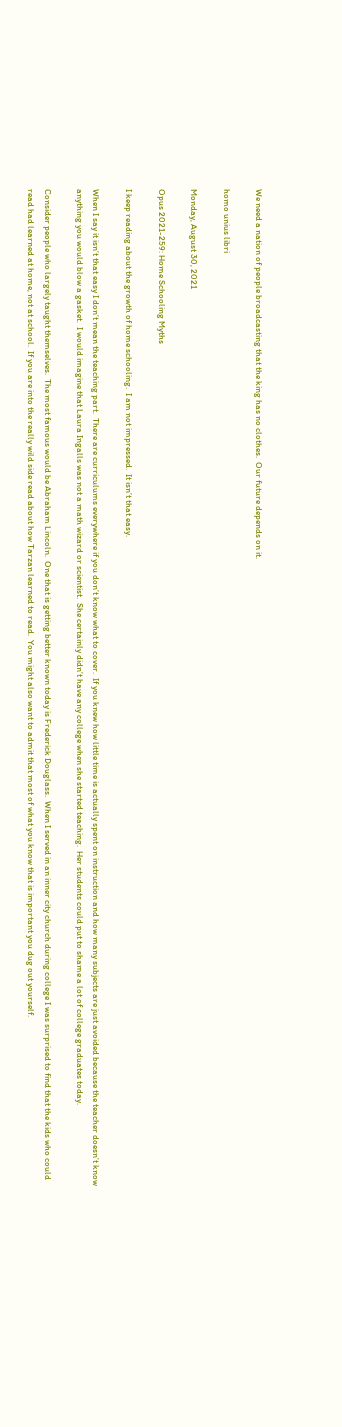We need a nation of people broadcasting that the king has no clothes.  Our future depends on it.

homo unius libri

Monday, August 30, 2021

Opus 2021-259: Home Schooling Myths

I keep reading about the growth of home schooling.  I am not impressed.  It isn’t that easy.

When I say it isn’t that easy I don’t mean the teaching part.  There are curriculums everywhere if you don’t know what to cover.  If you knew how little time is actually spent on instruction and how many subjects are just avoided because the teacher doesn’t know anything you would blow a gasket.  I would imagine that Laura Ingalls was not a math wizard or scientist.  She certainly didn’t have any college when she started teaching.  Her students could put to shame a lot of college graduates today.

Consider people who largely taught themselves.  The most famous would be Abraham Lincoln.  One that is getting better known today is Frederick Douglass.  When I served in an inner city church during college I was surprised to find that the kids who could read had learned at home, not at school.  If you are into the really wild side read about how Tarzan learned to read.  You might also want to admit that most of what you know that is important you dug out yourself.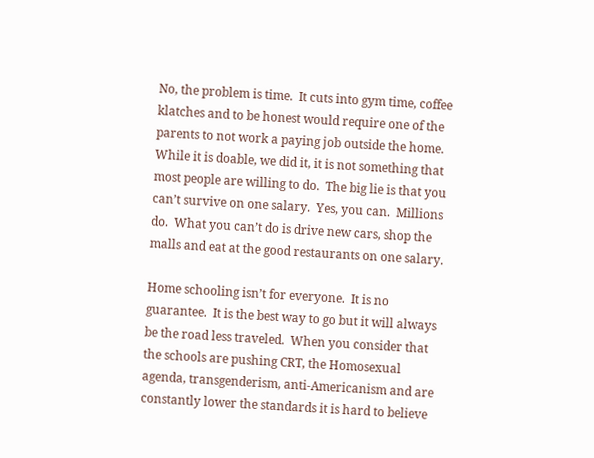No, the problem is time.  It cuts into gym time, coffee klatches and to be honest would require one of the parents to not work a paying job outside the home.  While it is doable, we did it, it is not something that most people are willing to do.  The big lie is that you can’t survive on one salary.  Yes, you can.  Millions do.  What you can’t do is drive new cars, shop the malls and eat at the good restaurants on one salary.

Home schooling isn’t for everyone.  It is no guarantee.  It is the best way to go but it will always be the road less traveled.  When you consider that the schools are pushing CRT, the Homosexual agenda, transgenderism, anti-Americanism and are constantly lower the standards it is hard to believe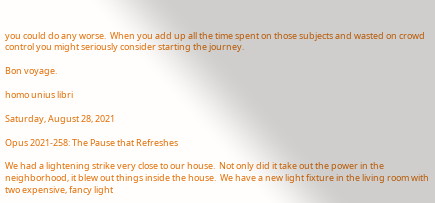you could do any worse.  When you add up all the time spent on those subjects and wasted on crowd control you might seriously consider starting the journey.

Bon voyage.

homo unius libri

Saturday, August 28, 2021

Opus 2021-258: The Pause that Refreshes

We had a lightening strike very close to our house.  Not only did it take out the power in the neighborhood, it blew out things inside the house.  We have a new light fixture in the living room with two expensive, fancy light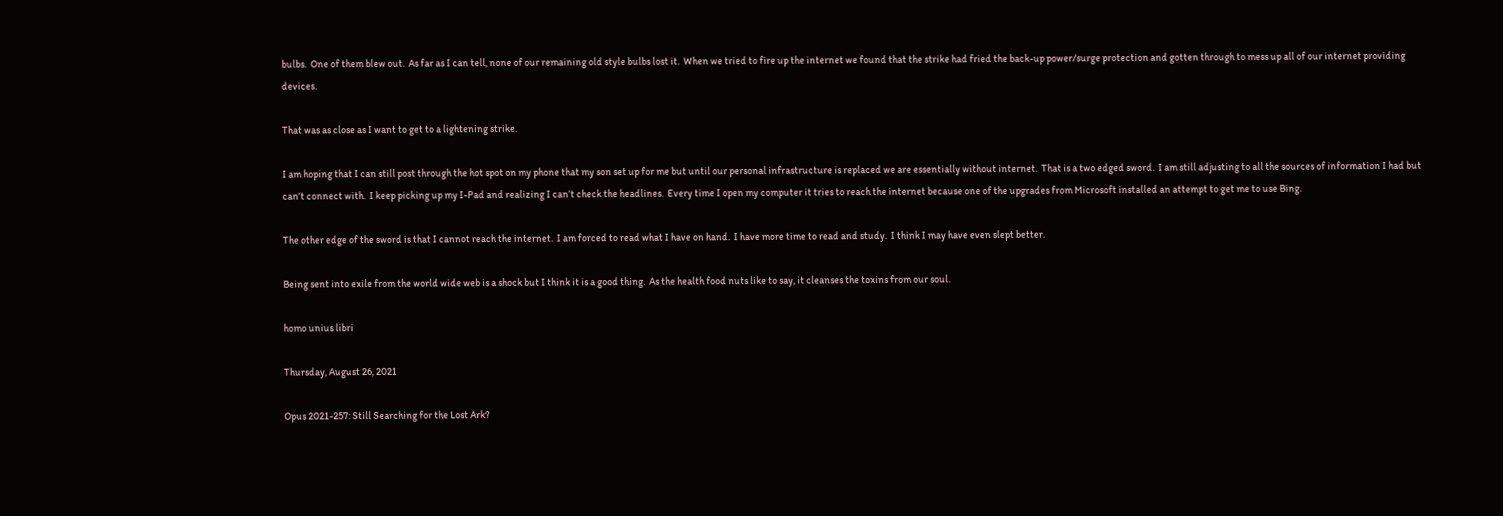bulbs.  One of them blew out.  As far as I can tell, none of our remaining old style bulbs lost it.  When we tried to fire up the internet we found that the strike had fried the back-up power/surge protection and gotten through to mess up all of our internet providing devices.

That was as close as I want to get to a lightening strike.

I am hoping that I can still post through the hot spot on my phone that my son set up for me but until our personal infrastructure is replaced we are essentially without internet.  That is a two edged sword.  I am still adjusting to all the sources of information I had but can’t connect with.  I keep picking up my I-Pad and realizing I can’t check the headlines.  Every time I open my computer it tries to reach the internet because one of the upgrades from Microsoft installed an attempt to get me to use Bing.

The other edge of the sword is that I cannot reach the internet.  I am forced to read what I have on hand.  I have more time to read and study.  I think I may have even slept better.

Being sent into exile from the world wide web is a shock but I think it is a good thing.  As the health food nuts like to say, it cleanses the toxins from our soul.

homo unius libri

Thursday, August 26, 2021

Opus 2021-257: Still Searching for the Lost Ark?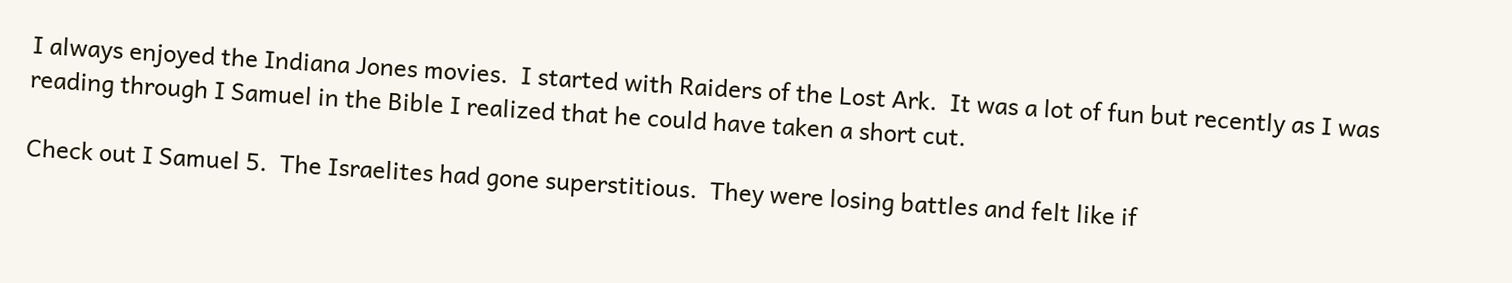I always enjoyed the Indiana Jones movies.  I started with Raiders of the Lost Ark.  It was a lot of fun but recently as I was reading through I Samuel in the Bible I realized that he could have taken a short cut.

Check out I Samuel 5.  The Israelites had gone superstitious.  They were losing battles and felt like if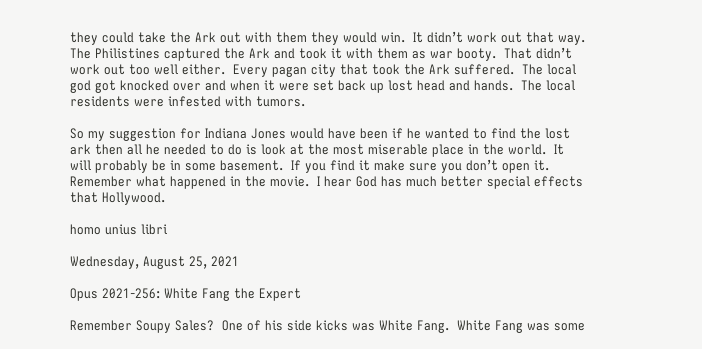they could take the Ark out with them they would win.  It didn’t work out that way.  The Philistines captured the Ark and took it with them as war booty.  That didn’t work out too well either.  Every pagan city that took the Ark suffered.  The local god got knocked over and when it were set back up lost head and hands.  The local residents were infested with tumors.

So my suggestion for Indiana Jones would have been if he wanted to find the lost ark then all he needed to do is look at the most miserable place in the world.  It will probably be in some basement.  If you find it make sure you don’t open it.  Remember what happened in the movie.  I hear God has much better special effects that Hollywood.

homo unius libri

Wednesday, August 25, 2021

Opus 2021-256: White Fang the Expert

Remember Soupy Sales?  One of his side kicks was White Fang.  White Fang was some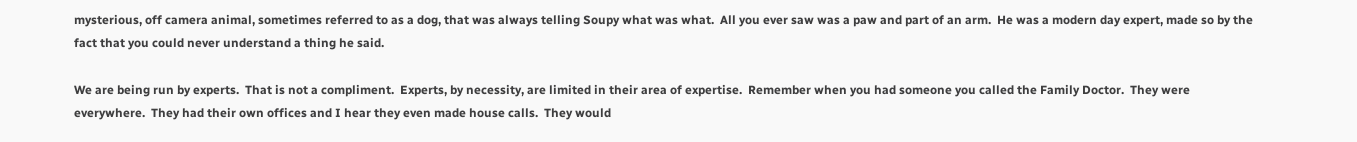mysterious, off camera animal, sometimes referred to as a dog, that was always telling Soupy what was what.  All you ever saw was a paw and part of an arm.  He was a modern day expert, made so by the fact that you could never understand a thing he said.

We are being run by experts.  That is not a compliment.  Experts, by necessity, are limited in their area of expertise.  Remember when you had someone you called the Family Doctor.  They were everywhere.  They had their own offices and I hear they even made house calls.  They would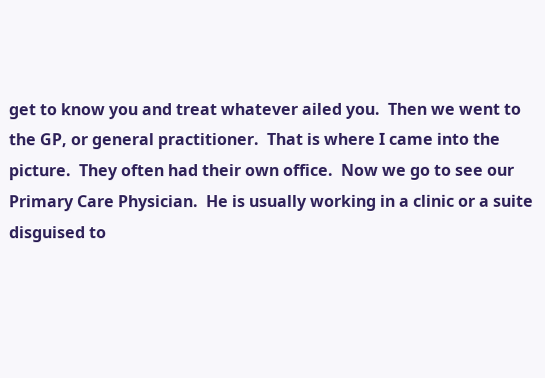get to know you and treat whatever ailed you.  Then we went to the GP, or general practitioner.  That is where I came into the picture.  They often had their own office.  Now we go to see our Primary Care Physician.  He is usually working in a clinic or a suite disguised to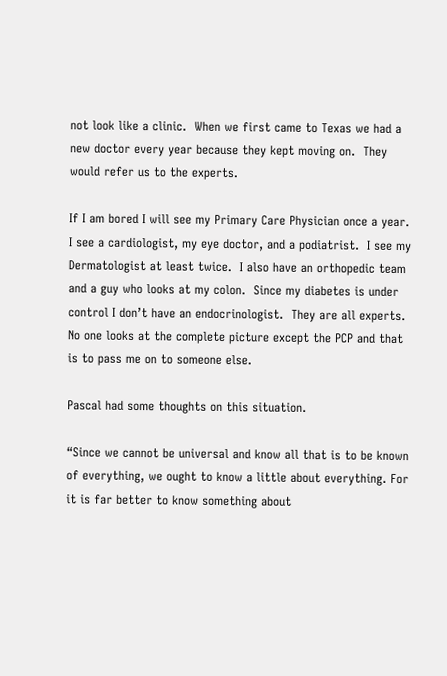not look like a clinic.  When we first came to Texas we had a new doctor every year because they kept moving on.  They would refer us to the experts.

If I am bored I will see my Primary Care Physician once a year.  I see a cardiologist, my eye doctor, and a podiatrist.  I see my Dermatologist at least twice.  I also have an orthopedic team and a guy who looks at my colon.  Since my diabetes is under control I don’t have an endocrinologist.  They are all experts.  No one looks at the complete picture except the PCP and that is to pass me on to someone else.

Pascal had some thoughts on this situation.

“Since we cannot be universal and know all that is to be known of everything, we ought to know a little about everything. For it is far better to know something about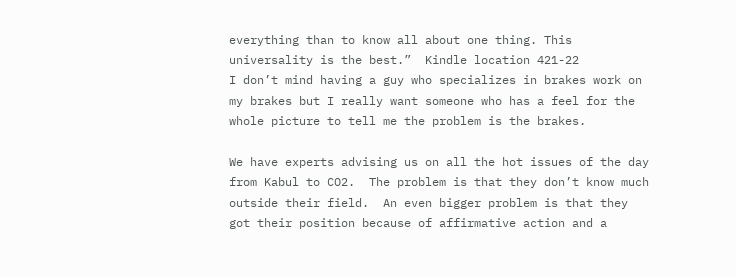everything than to know all about one thing. This universality is the best.”  Kindle location 421-22
I don’t mind having a guy who specializes in brakes work on my brakes but I really want someone who has a feel for the whole picture to tell me the problem is the brakes.

We have experts advising us on all the hot issues of the day from Kabul to CO2.  The problem is that they don’t know much outside their field.  An even bigger problem is that they got their position because of affirmative action and a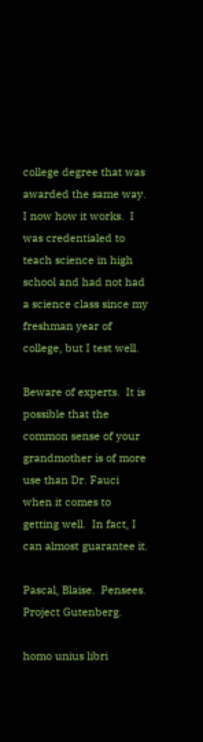college degree that was awarded the same way.  I now how it works.  I was credentialed to teach science in high school and had not had a science class since my freshman year of college, but I test well.

Beware of experts.  It is possible that the common sense of your grandmother is of more use than Dr. Fauci when it comes to getting well.  In fact, I can almost guarantee it.

Pascal, Blaise.  Pensees.  Project Gutenberg.

homo unius libri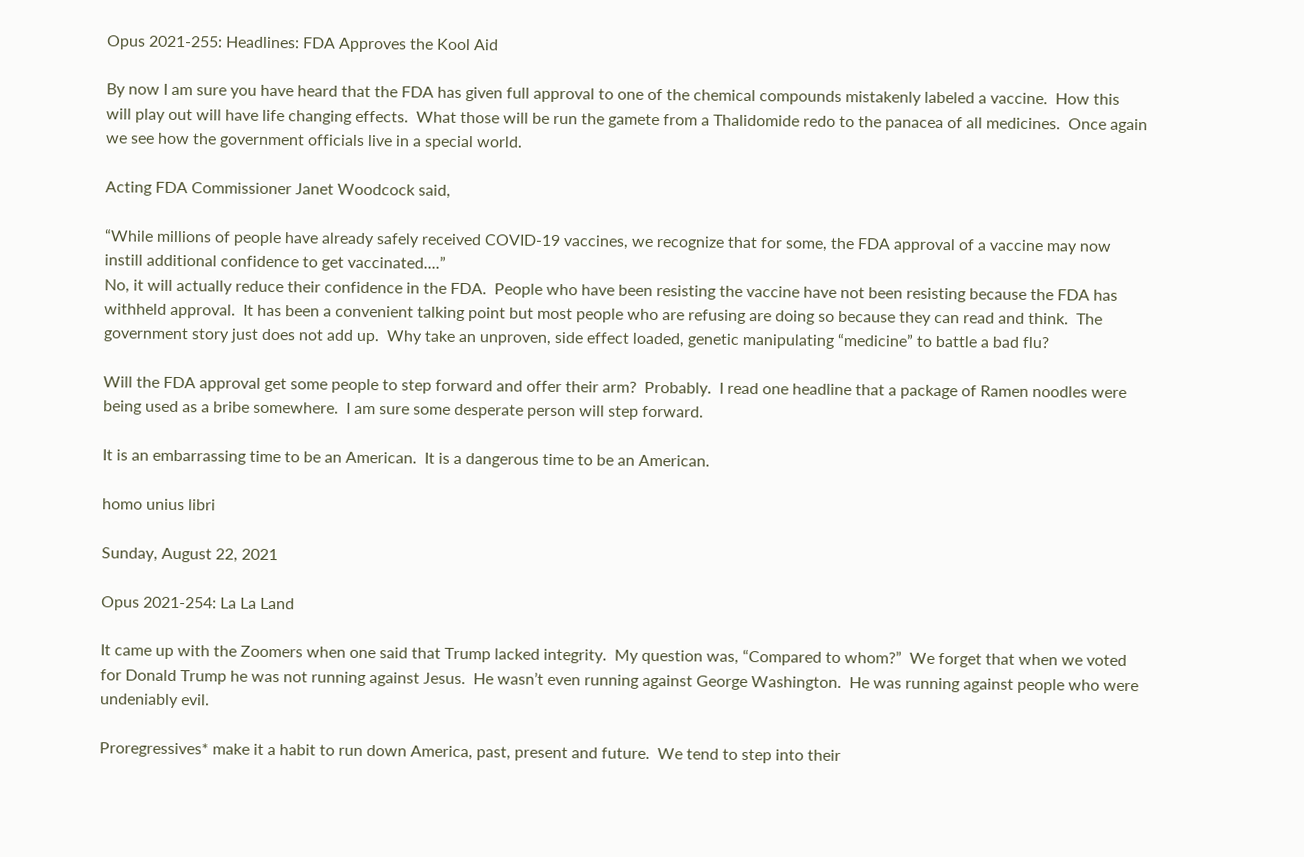Opus 2021-255: Headlines: FDA Approves the Kool Aid

By now I am sure you have heard that the FDA has given full approval to one of the chemical compounds mistakenly labeled a vaccine.  How this will play out will have life changing effects.  What those will be run the gamete from a Thalidomide redo to the panacea of all medicines.  Once again we see how the government officials live in a special world.

Acting FDA Commissioner Janet Woodcock said,

“While millions of people have already safely received COVID-19 vaccines, we recognize that for some, the FDA approval of a vaccine may now instill additional confidence to get vaccinated....”
No, it will actually reduce their confidence in the FDA.  People who have been resisting the vaccine have not been resisting because the FDA has withheld approval.  It has been a convenient talking point but most people who are refusing are doing so because they can read and think.  The government story just does not add up.  Why take an unproven, side effect loaded, genetic manipulating “medicine” to battle a bad flu?

Will the FDA approval get some people to step forward and offer their arm?  Probably.  I read one headline that a package of Ramen noodles were being used as a bribe somewhere.  I am sure some desperate person will step forward.

It is an embarrassing time to be an American.  It is a dangerous time to be an American.

homo unius libri

Sunday, August 22, 2021

Opus 2021-254: La La Land

It came up with the Zoomers when one said that Trump lacked integrity.  My question was, “Compared to whom?”  We forget that when we voted for Donald Trump he was not running against Jesus.  He wasn’t even running against George Washington.  He was running against people who were undeniably evil.

Proregressives* make it a habit to run down America, past, present and future.  We tend to step into their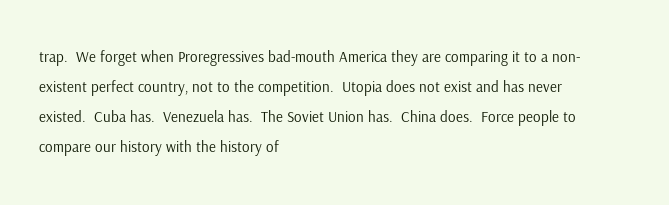trap.  We forget when Proregressives bad-mouth America they are comparing it to a non-existent perfect country, not to the competition.  Utopia does not exist and has never existed.  Cuba has.  Venezuela has.  The Soviet Union has.  China does.  Force people to compare our history with the history of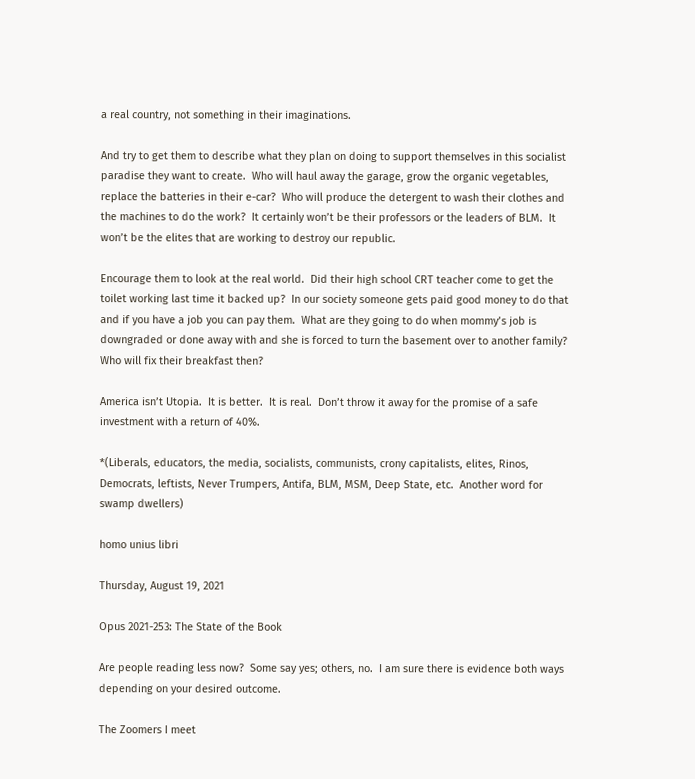a real country, not something in their imaginations.

And try to get them to describe what they plan on doing to support themselves in this socialist paradise they want to create.  Who will haul away the garage, grow the organic vegetables, replace the batteries in their e-car?  Who will produce the detergent to wash their clothes and the machines to do the work?  It certainly won’t be their professors or the leaders of BLM.  It won’t be the elites that are working to destroy our republic.

Encourage them to look at the real world.  Did their high school CRT teacher come to get the toilet working last time it backed up?  In our society someone gets paid good money to do that and if you have a job you can pay them.  What are they going to do when mommy’s job is downgraded or done away with and she is forced to turn the basement over to another family?  Who will fix their breakfast then?

America isn’t Utopia.  It is better.  It is real.  Don’t throw it away for the promise of a safe investment with a return of 40%.

*(Liberals, educators, the media, socialists, communists, crony capitalists, elites, Rinos, Democrats, leftists, Never Trumpers, Antifa, BLM, MSM, Deep State, etc.  Another word for swamp dwellers)

homo unius libri

Thursday, August 19, 2021

Opus 2021-253: The State of the Book

Are people reading less now?  Some say yes; others, no.  I am sure there is evidence both ways depending on your desired outcome.

The Zoomers I meet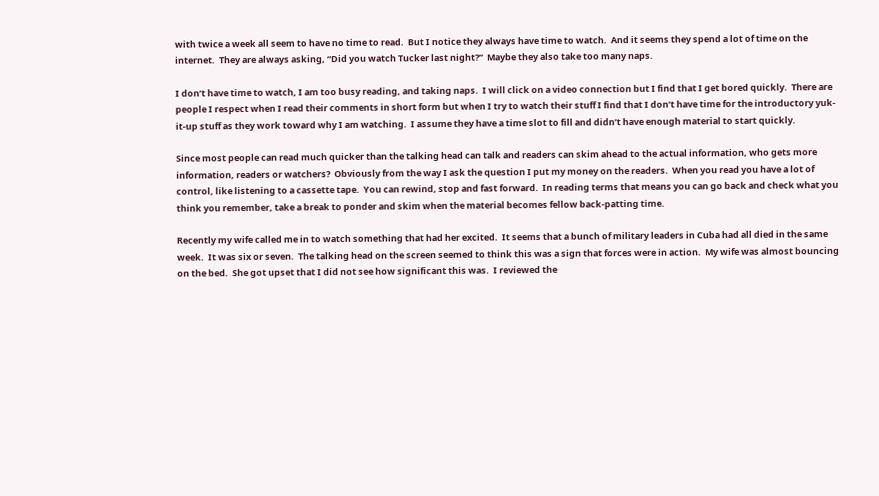with twice a week all seem to have no time to read.  But I notice they always have time to watch.  And it seems they spend a lot of time on the internet.  They are always asking, “Did you watch Tucker last night?”  Maybe they also take too many naps.

I don’t have time to watch, I am too busy reading, and taking naps.  I will click on a video connection but I find that I get bored quickly.  There are people I respect when I read their comments in short form but when I try to watch their stuff I find that I don’t have time for the introductory yuk-it-up stuff as they work toward why I am watching.  I assume they have a time slot to fill and didn’t have enough material to start quickly.

Since most people can read much quicker than the talking head can talk and readers can skim ahead to the actual information, who gets more information, readers or watchers?  Obviously from the way I ask the question I put my money on the readers.  When you read you have a lot of control, like listening to a cassette tape.  You can rewind, stop and fast forward.  In reading terms that means you can go back and check what you think you remember, take a break to ponder and skim when the material becomes fellow back-patting time.

Recently my wife called me in to watch something that had her excited.  It seems that a bunch of military leaders in Cuba had all died in the same week.  It was six or seven.  The talking head on the screen seemed to think this was a sign that forces were in action.  My wife was almost bouncing on the bed.  She got upset that I did not see how significant this was.  I reviewed the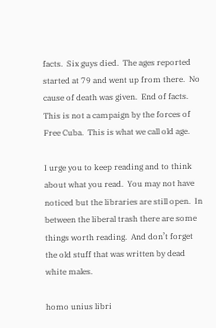facts.  Six guys died.  The ages reported started at 79 and went up from there.  No cause of death was given.  End of facts.  This is not a campaign by the forces of Free Cuba.  This is what we call old age.

I urge you to keep reading and to think about what you read.  You may not have noticed but the libraries are still open.  In between the liberal trash there are some things worth reading.  And don’t forget the old stuff that was written by dead white males.

homo unius libri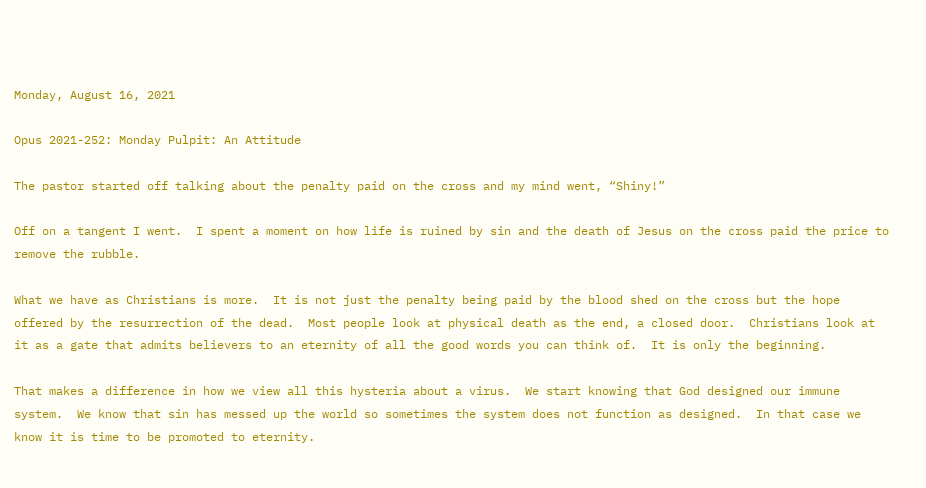Monday, August 16, 2021

Opus 2021-252: Monday Pulpit: An Attitude

The pastor started off talking about the penalty paid on the cross and my mind went, “Shiny!”

Off on a tangent I went.  I spent a moment on how life is ruined by sin and the death of Jesus on the cross paid the price to remove the rubble.

What we have as Christians is more.  It is not just the penalty being paid by the blood shed on the cross but the hope offered by the resurrection of the dead.  Most people look at physical death as the end, a closed door.  Christians look at it as a gate that admits believers to an eternity of all the good words you can think of.  It is only the beginning.

That makes a difference in how we view all this hysteria about a virus.  We start knowing that God designed our immune system.  We know that sin has messed up the world so sometimes the system does not function as designed.  In that case we know it is time to be promoted to eternity.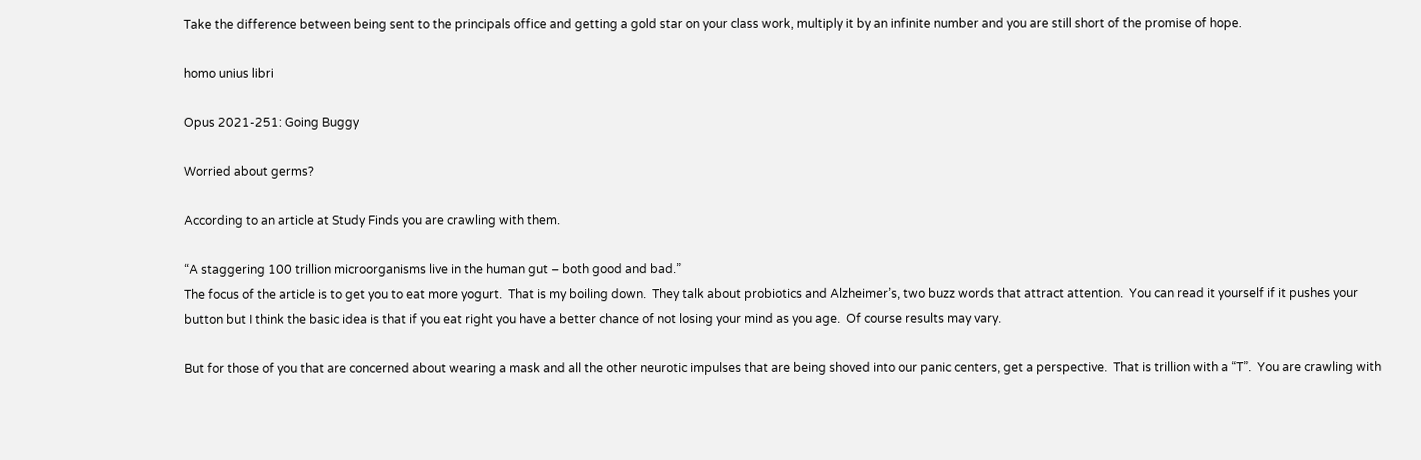Take the difference between being sent to the principals office and getting a gold star on your class work, multiply it by an infinite number and you are still short of the promise of hope.

homo unius libri

Opus 2021-251: Going Buggy

Worried about germs?

According to an article at Study Finds you are crawling with them.

“A staggering 100 trillion microorganisms live in the human gut – both good and bad.”
The focus of the article is to get you to eat more yogurt.  That is my boiling down.  They talk about probiotics and Alzheimer’s, two buzz words that attract attention.  You can read it yourself if it pushes your button but I think the basic idea is that if you eat right you have a better chance of not losing your mind as you age.  Of course results may vary.

But for those of you that are concerned about wearing a mask and all the other neurotic impulses that are being shoved into our panic centers, get a perspective.  That is trillion with a “T”.  You are crawling with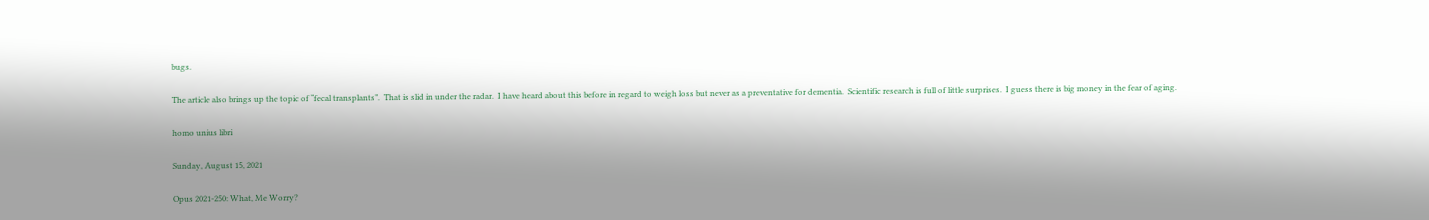bugs.

The article also brings up the topic of “fecal transplants”.  That is slid in under the radar.  I have heard about this before in regard to weigh loss but never as a preventative for dementia.  Scientific research is full of little surprises.  I guess there is big money in the fear of aging.

homo unius libri

Sunday, August 15, 2021

Opus 2021-250: What, Me Worry?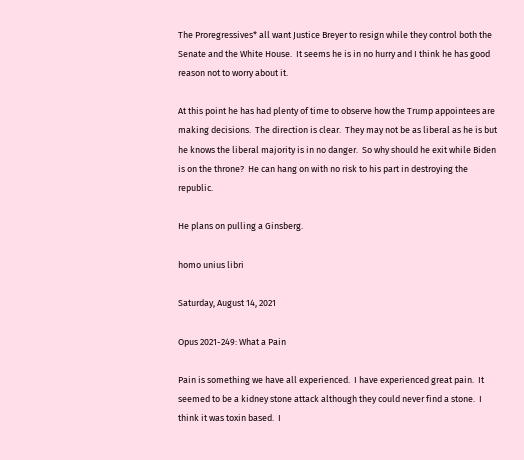The Proregressives* all want Justice Breyer to resign while they control both the Senate and the White House.  It seems he is in no hurry and I think he has good reason not to worry about it.

At this point he has had plenty of time to observe how the Trump appointees are making decisions.  The direction is clear.  They may not be as liberal as he is but he knows the liberal majority is in no danger.  So why should he exit while Biden is on the throne?  He can hang on with no risk to his part in destroying the republic.

He plans on pulling a Ginsberg.

homo unius libri

Saturday, August 14, 2021

Opus 2021-249: What a Pain

Pain is something we have all experienced.  I have experienced great pain.  It seemed to be a kidney stone attack although they could never find a stone.  I think it was toxin based.  I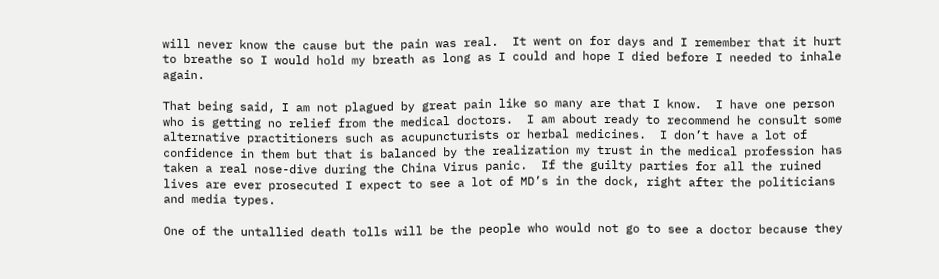will never know the cause but the pain was real.  It went on for days and I remember that it hurt to breathe so I would hold my breath as long as I could and hope I died before I needed to inhale again.

That being said, I am not plagued by great pain like so many are that I know.  I have one person who is getting no relief from the medical doctors.  I am about ready to recommend he consult some alternative practitioners such as acupuncturists or herbal medicines.  I don’t have a lot of confidence in them but that is balanced by the realization my trust in the medical profession has taken a real nose-dive during the China Virus panic.  If the guilty parties for all the ruined lives are ever prosecuted I expect to see a lot of MD’s in the dock, right after the politicians and media types.

One of the untallied death tolls will be the people who would not go to see a doctor because they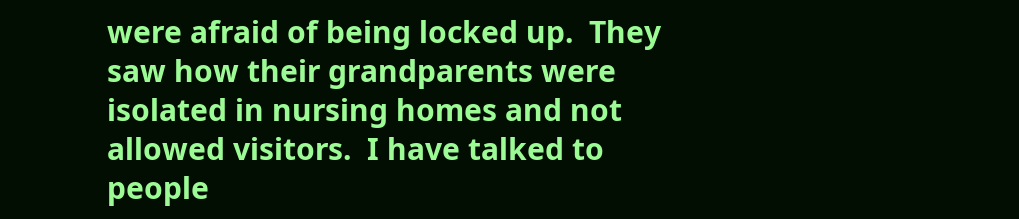were afraid of being locked up.  They saw how their grandparents were isolated in nursing homes and not allowed visitors.  I have talked to people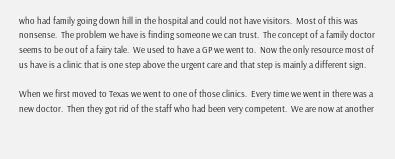who had family going down hill in the hospital and could not have visitors.  Most of this was nonsense.  The problem we have is finding someone we can trust.  The concept of a family doctor seems to be out of a fairy tale.  We used to have a GP we went to.  Now the only resource most of us have is a clinic that is one step above the urgent care and that step is mainly a different sign.

When we first moved to Texas we went to one of those clinics.  Every time we went in there was a new doctor.  Then they got rid of the staff who had been very competent.  We are now at another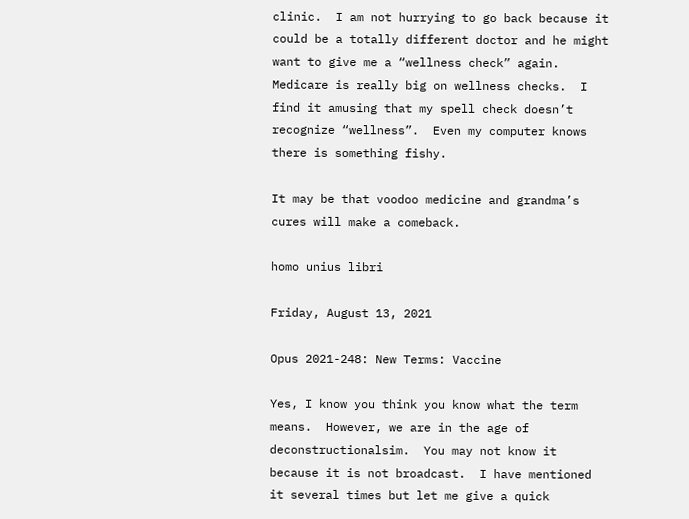clinic.  I am not hurrying to go back because it could be a totally different doctor and he might want to give me a “wellness check” again.  Medicare is really big on wellness checks.  I find it amusing that my spell check doesn’t recognize “wellness”.  Even my computer knows there is something fishy.

It may be that voodoo medicine and grandma’s cures will make a comeback.

homo unius libri

Friday, August 13, 2021

Opus 2021-248: New Terms: Vaccine

Yes, I know you think you know what the term means.  However, we are in the age of deconstructionalsim.  You may not know it because it is not broadcast.  I have mentioned it several times but let me give a quick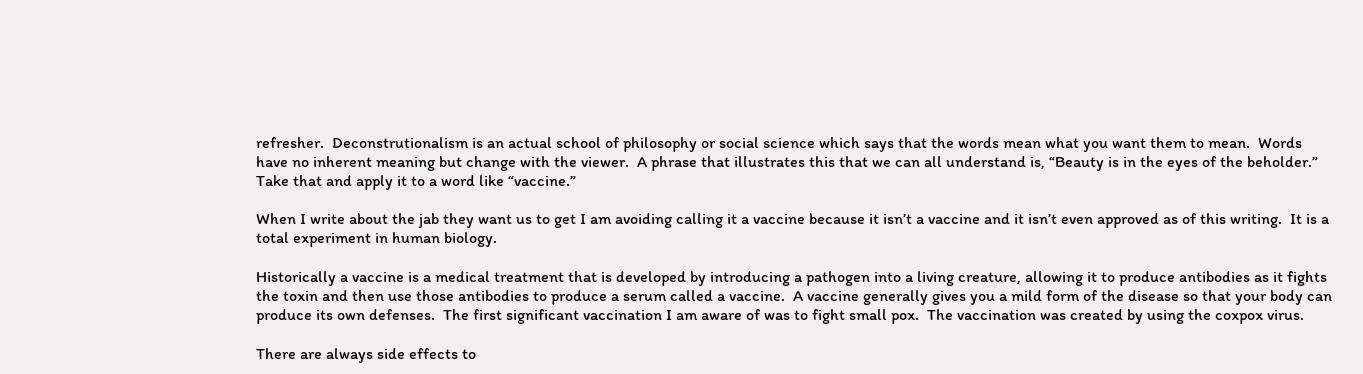refresher.  Deconstrutionalism is an actual school of philosophy or social science which says that the words mean what you want them to mean.  Words have no inherent meaning but change with the viewer.  A phrase that illustrates this that we can all understand is, “Beauty is in the eyes of the beholder.”  Take that and apply it to a word like “vaccine.”

When I write about the jab they want us to get I am avoiding calling it a vaccine because it isn’t a vaccine and it isn’t even approved as of this writing.  It is a total experiment in human biology.

Historically a vaccine is a medical treatment that is developed by introducing a pathogen into a living creature, allowing it to produce antibodies as it fights the toxin and then use those antibodies to produce a serum called a vaccine.  A vaccine generally gives you a mild form of the disease so that your body can produce its own defenses.  The first significant vaccination I am aware of was to fight small pox.  The vaccination was created by using the coxpox virus.

There are always side effects to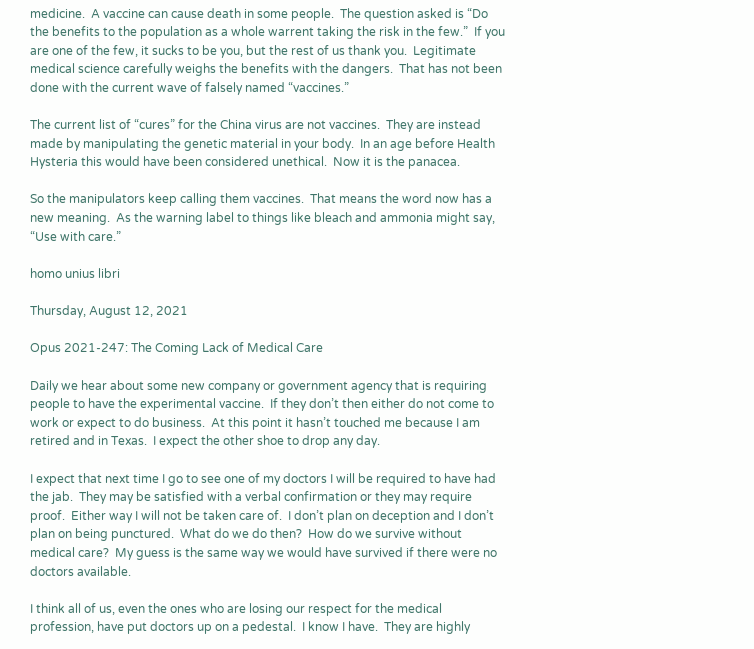medicine.  A vaccine can cause death in some people.  The question asked is “Do the benefits to the population as a whole warrent taking the risk in the few.”  If you are one of the few, it sucks to be you, but the rest of us thank you.  Legitimate medical science carefully weighs the benefits with the dangers.  That has not been done with the current wave of falsely named “vaccines.”

The current list of “cures” for the China virus are not vaccines.  They are instead made by manipulating the genetic material in your body.  In an age before Health Hysteria this would have been considered unethical.  Now it is the panacea.

So the manipulators keep calling them vaccines.  That means the word now has a new meaning.  As the warning label to things like bleach and ammonia might say, “Use with care.”

homo unius libri

Thursday, August 12, 2021

Opus 2021-247: The Coming Lack of Medical Care

Daily we hear about some new company or government agency that is requiring people to have the experimental vaccine.  If they don’t then either do not come to work or expect to do business.  At this point it hasn’t touched me because I am retired and in Texas.  I expect the other shoe to drop any day.

I expect that next time I go to see one of my doctors I will be required to have had the jab.  They may be satisfied with a verbal confirmation or they may require proof.  Either way I will not be taken care of.  I don’t plan on deception and I don’t plan on being punctured.  What do we do then?  How do we survive without medical care?  My guess is the same way we would have survived if there were no doctors available.

I think all of us, even the ones who are losing our respect for the medical profession, have put doctors up on a pedestal.  I know I have.  They are highly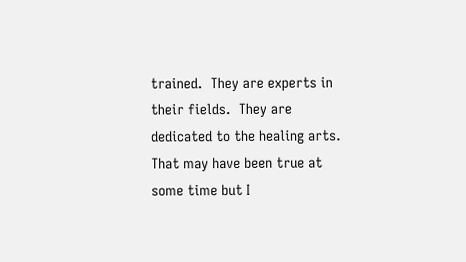trained.  They are experts in their fields.  They are dedicated to the healing arts.  That may have been true at some time but I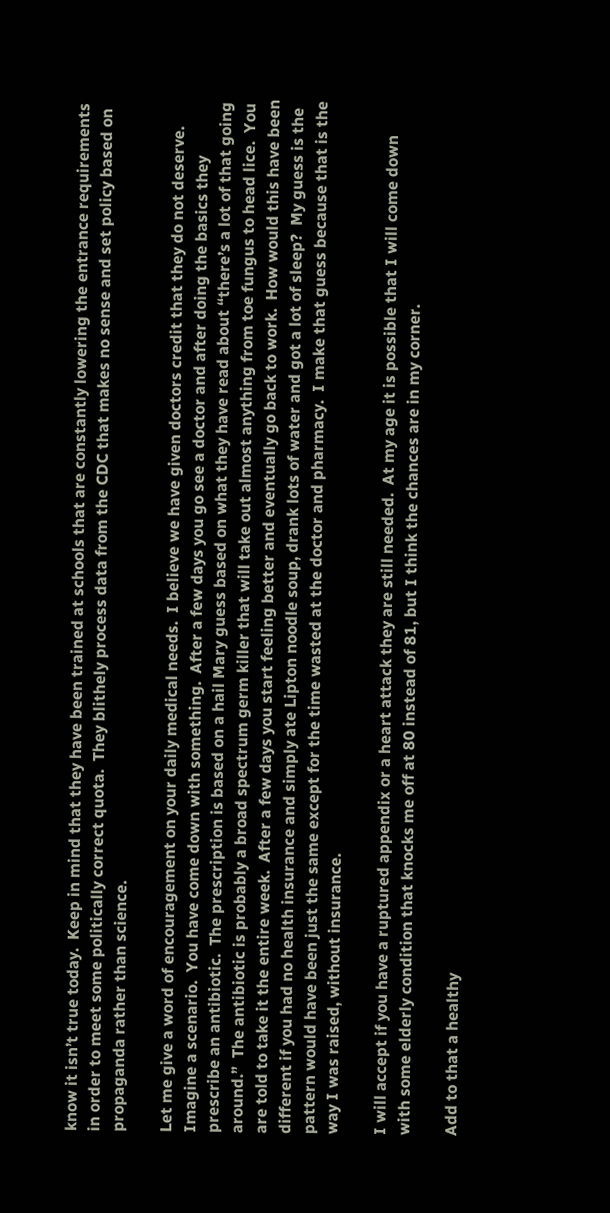know it isn’t true today.  Keep in mind that they have been trained at schools that are constantly lowering the entrance requirements in order to meet some politically correct quota.  They blithely process data from the CDC that makes no sense and set policy based on propaganda rather than science.

Let me give a word of encouragement on your daily medical needs.  I believe we have given doctors credit that they do not deserve.  Imagine a scenario.  You have come down with something.  After a few days you go see a doctor and after doing the basics they prescribe an antibiotic.  The prescription is based on a hail Mary guess based on what they have read about “there’s a lot of that going around.”  The antibiotic is probably a broad spectrum germ killer that will take out almost anything from toe fungus to head lice.  You are told to take it the entire week.  After a few days you start feeling better and eventually go back to work.  How would this have been different if you had no health insurance and simply ate Lipton noodle soup, drank lots of water and got a lot of sleep?  My guess is the pattern would have been just the same except for the time wasted at the doctor and pharmacy.  I make that guess because that is the way I was raised, without insurance.

I will accept if you have a ruptured appendix or a heart attack they are still needed.  At my age it is possible that I will come down with some elderly condition that knocks me off at 80 instead of 81, but I think the chances are in my corner.

Add to that a healthy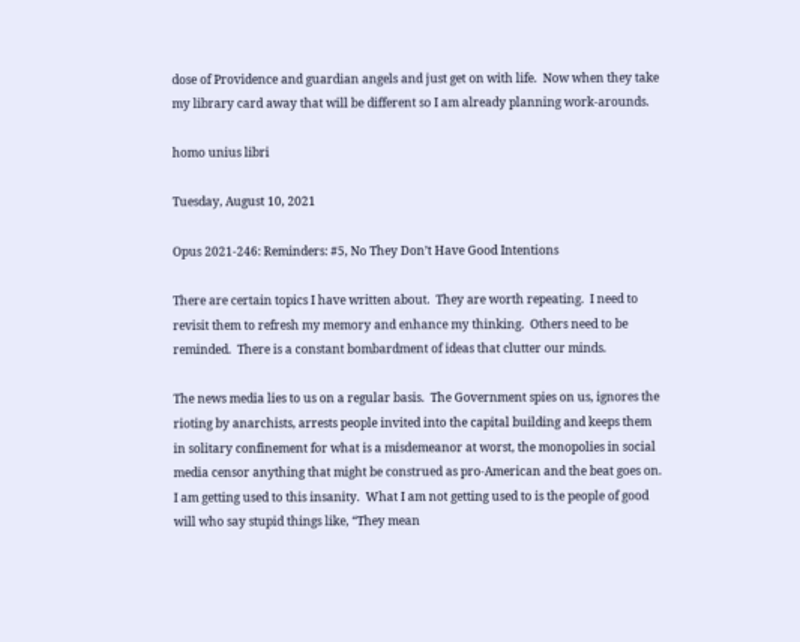dose of Providence and guardian angels and just get on with life.  Now when they take my library card away that will be different so I am already planning work-arounds.

homo unius libri

Tuesday, August 10, 2021

Opus 2021-246: Reminders: #5, No They Don’t Have Good Intentions

There are certain topics I have written about.  They are worth repeating.  I need to revisit them to refresh my memory and enhance my thinking.  Others need to be reminded.  There is a constant bombardment of ideas that clutter our minds.

The news media lies to us on a regular basis.  The Government spies on us, ignores the rioting by anarchists, arrests people invited into the capital building and keeps them in solitary confinement for what is a misdemeanor at worst, the monopolies in social media censor anything that might be construed as pro-American and the beat goes on.  I am getting used to this insanity.  What I am not getting used to is the people of good will who say stupid things like, “They mean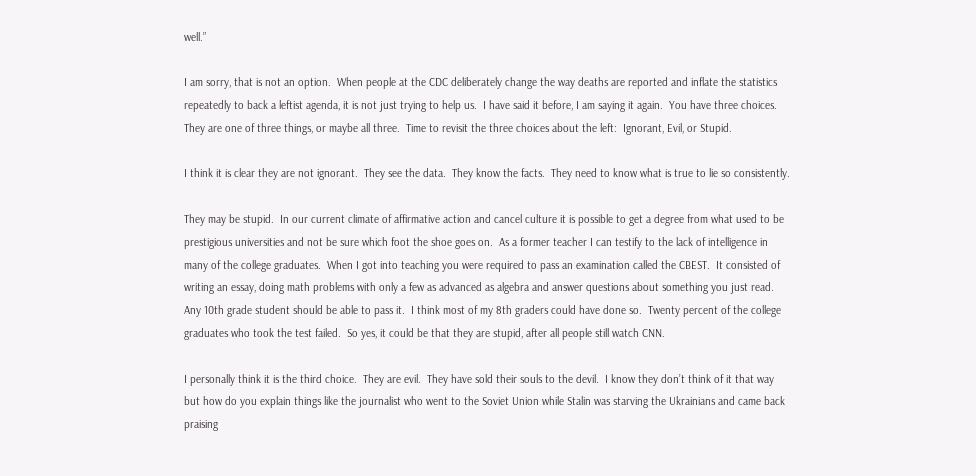well.”

I am sorry, that is not an option.  When people at the CDC deliberately change the way deaths are reported and inflate the statistics repeatedly to back a leftist agenda, it is not just trying to help us.  I have said it before, I am saying it again.  You have three choices.  They are one of three things, or maybe all three.  Time to revisit the three choices about the left:  Ignorant, Evil, or Stupid.

I think it is clear they are not ignorant.  They see the data.  They know the facts.  They need to know what is true to lie so consistently.

They may be stupid.  In our current climate of affirmative action and cancel culture it is possible to get a degree from what used to be prestigious universities and not be sure which foot the shoe goes on.  As a former teacher I can testify to the lack of intelligence in many of the college graduates.  When I got into teaching you were required to pass an examination called the CBEST.  It consisted of writing an essay, doing math problems with only a few as advanced as algebra and answer questions about something you just read.  Any 10th grade student should be able to pass it.  I think most of my 8th graders could have done so.  Twenty percent of the college graduates who took the test failed.  So yes, it could be that they are stupid, after all people still watch CNN.

I personally think it is the third choice.  They are evil.  They have sold their souls to the devil.  I know they don’t think of it that way but how do you explain things like the journalist who went to the Soviet Union while Stalin was starving the Ukrainians and came back praising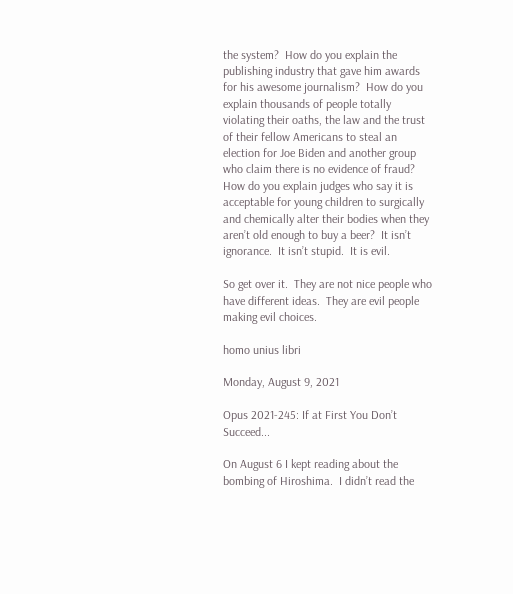the system?  How do you explain the publishing industry that gave him awards for his awesome journalism?  How do you explain thousands of people totally violating their oaths, the law and the trust of their fellow Americans to steal an election for Joe Biden and another group who claim there is no evidence of fraud?  How do you explain judges who say it is acceptable for young children to surgically and chemically alter their bodies when they aren’t old enough to buy a beer?  It isn’t ignorance.  It isn’t stupid.  It is evil.

So get over it.  They are not nice people who have different ideas.  They are evil people making evil choices.

homo unius libri

Monday, August 9, 2021

Opus 2021-245: If at First You Don’t Succeed...

On August 6 I kept reading about the bombing of Hiroshima.  I didn’t read the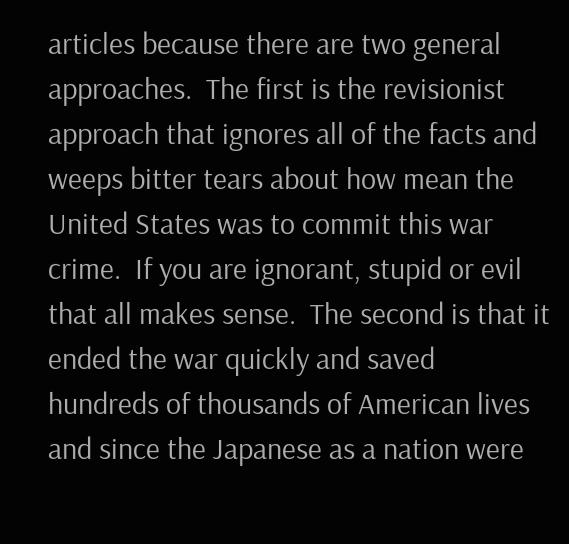articles because there are two general approaches.  The first is the revisionist approach that ignores all of the facts and weeps bitter tears about how mean the United States was to commit this war crime.  If you are ignorant, stupid or evil that all makes sense.  The second is that it ended the war quickly and saved hundreds of thousands of American lives and since the Japanese as a nation were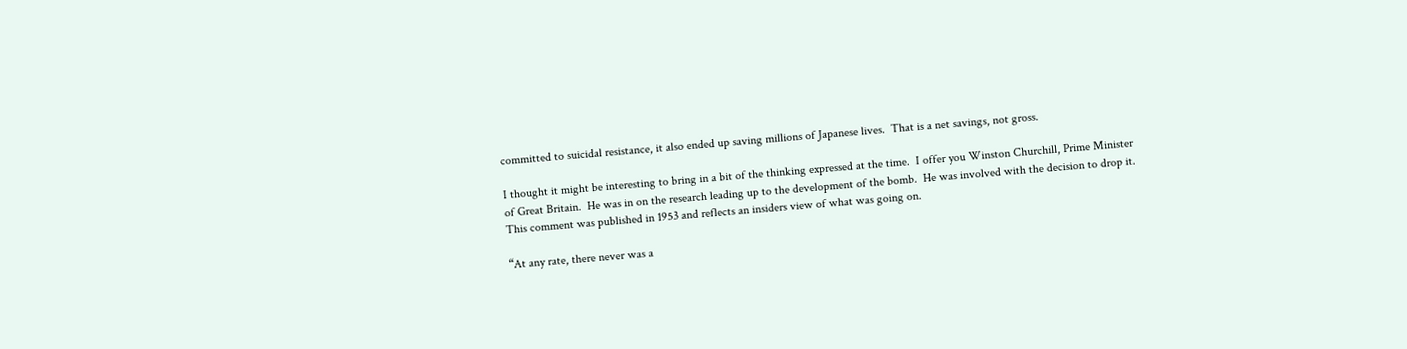committed to suicidal resistance, it also ended up saving millions of Japanese lives.  That is a net savings, not gross.

I thought it might be interesting to bring in a bit of the thinking expressed at the time.  I offer you Winston Churchill, Prime Minister of Great Britain.  He was in on the research leading up to the development of the bomb.  He was involved with the decision to drop it.  This comment was published in 1953 and reflects an insiders view of what was going on.

“At any rate, there never was a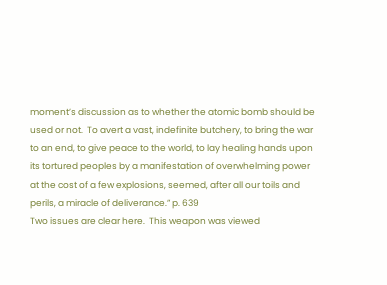moment’s discussion as to whether the atomic bomb should be used or not.  To avert a vast, indefinite butchery, to bring the war to an end, to give peace to the world, to lay healing hands upon its tortured peoples by a manifestation of overwhelming power at the cost of a few explosions, seemed, after all our toils and perils, a miracle of deliverance.” p. 639
Two issues are clear here.  This weapon was viewed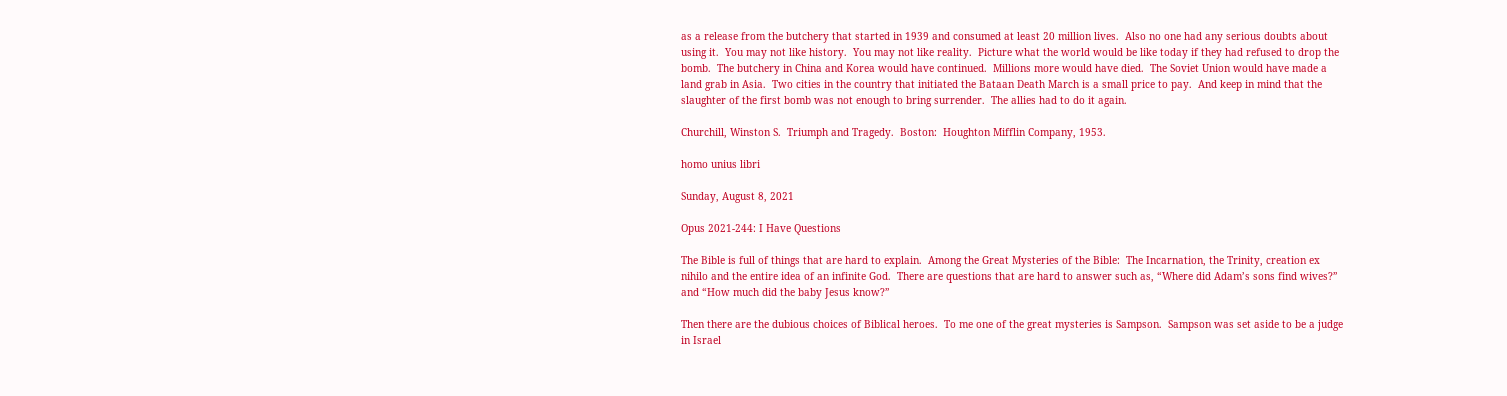as a release from the butchery that started in 1939 and consumed at least 20 million lives.  Also no one had any serious doubts about using it.  You may not like history.  You may not like reality.  Picture what the world would be like today if they had refused to drop the bomb.  The butchery in China and Korea would have continued.  Millions more would have died.  The Soviet Union would have made a land grab in Asia.  Two cities in the country that initiated the Bataan Death March is a small price to pay.  And keep in mind that the slaughter of the first bomb was not enough to bring surrender.  The allies had to do it again.

Churchill, Winston S.  Triumph and Tragedy.  Boston:  Houghton Mifflin Company, 1953.

homo unius libri

Sunday, August 8, 2021

Opus 2021-244: I Have Questions

The Bible is full of things that are hard to explain.  Among the Great Mysteries of the Bible:  The Incarnation, the Trinity, creation ex nihilo and the entire idea of an infinite God.  There are questions that are hard to answer such as, “Where did Adam’s sons find wives?” and “How much did the baby Jesus know?”

Then there are the dubious choices of Biblical heroes.  To me one of the great mysteries is Sampson.  Sampson was set aside to be a judge in Israel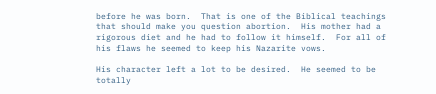before he was born.  That is one of the Biblical teachings that should make you question abortion.  His mother had a rigorous diet and he had to follow it himself.  For all of his flaws he seemed to keep his Nazarite vows.

His character left a lot to be desired.  He seemed to be totally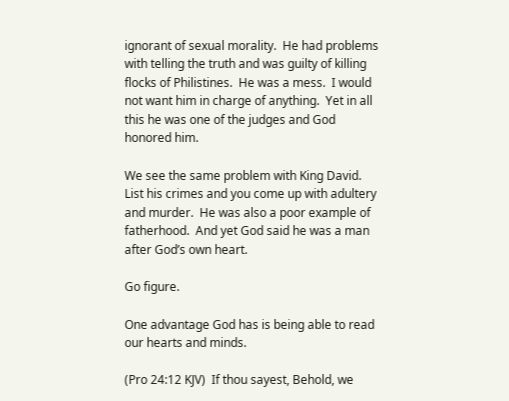ignorant of sexual morality.  He had problems with telling the truth and was guilty of killing flocks of Philistines.  He was a mess.  I would not want him in charge of anything.  Yet in all this he was one of the judges and God honored him.

We see the same problem with King David.  List his crimes and you come up with adultery and murder.  He was also a poor example of fatherhood.  And yet God said he was a man after God’s own heart.

Go figure.

One advantage God has is being able to read our hearts and minds.

(Pro 24:12 KJV)  If thou sayest, Behold, we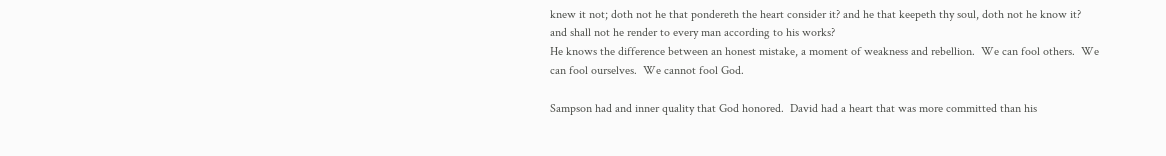knew it not; doth not he that pondereth the heart consider it? and he that keepeth thy soul, doth not he know it? and shall not he render to every man according to his works?
He knows the difference between an honest mistake, a moment of weakness and rebellion.  We can fool others.  We can fool ourselves.  We cannot fool God.

Sampson had and inner quality that God honored.  David had a heart that was more committed than his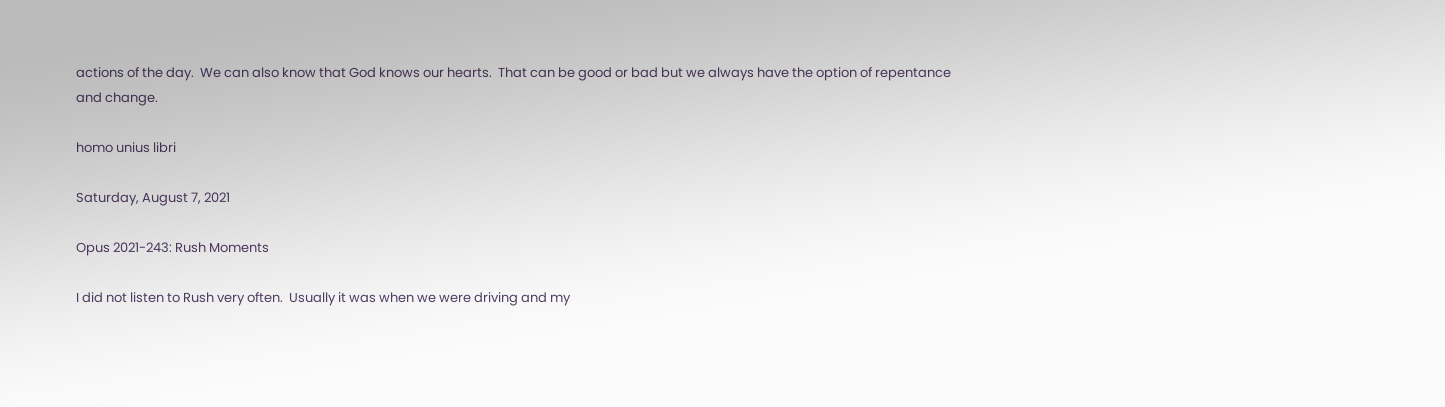actions of the day.  We can also know that God knows our hearts.  That can be good or bad but we always have the option of repentance and change.

homo unius libri

Saturday, August 7, 2021

Opus 2021-243: Rush Moments

I did not listen to Rush very often.  Usually it was when we were driving and my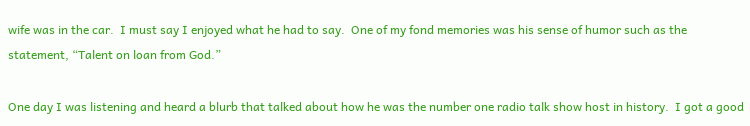wife was in the car.  I must say I enjoyed what he had to say.  One of my fond memories was his sense of humor such as the statement, “Talent on loan from God.”

One day I was listening and heard a blurb that talked about how he was the number one radio talk show host in history.  I got a good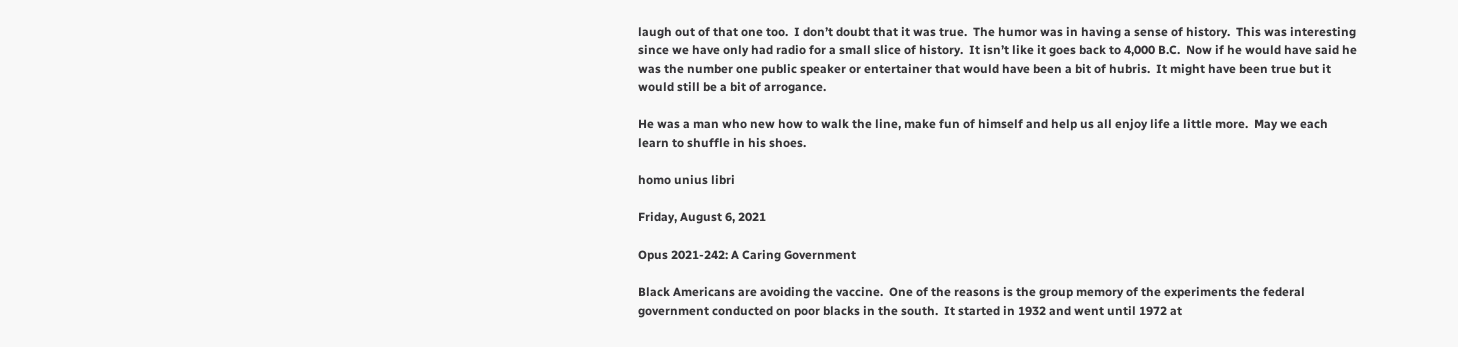laugh out of that one too.  I don’t doubt that it was true.  The humor was in having a sense of history.  This was interesting since we have only had radio for a small slice of history.  It isn’t like it goes back to 4,000 B.C.  Now if he would have said he was the number one public speaker or entertainer that would have been a bit of hubris.  It might have been true but it would still be a bit of arrogance.

He was a man who new how to walk the line, make fun of himself and help us all enjoy life a little more.  May we each learn to shuffle in his shoes.

homo unius libri

Friday, August 6, 2021

Opus 2021-242: A Caring Government

Black Americans are avoiding the vaccine.  One of the reasons is the group memory of the experiments the federal government conducted on poor blacks in the south.  It started in 1932 and went until 1972 at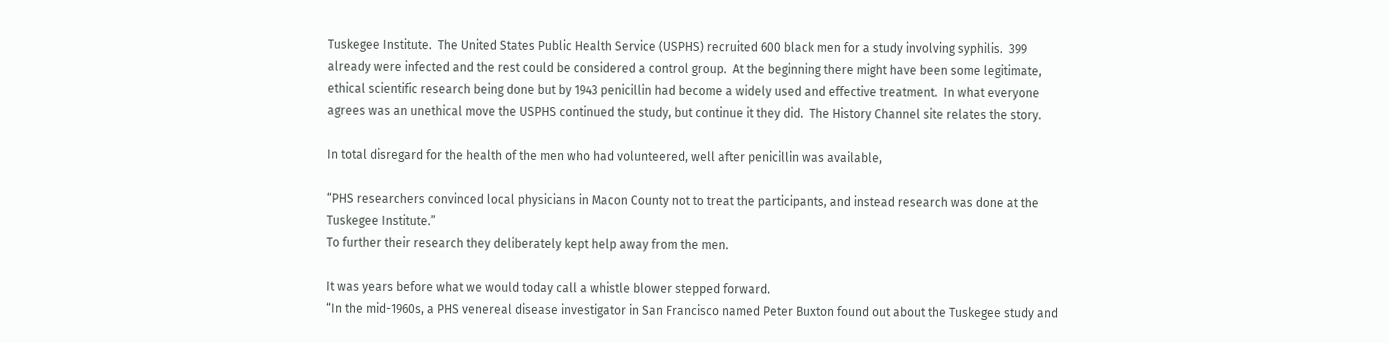Tuskegee Institute.  The United States Public Health Service (USPHS) recruited 600 black men for a study involving syphilis.  399 already were infected and the rest could be considered a control group.  At the beginning there might have been some legitimate, ethical scientific research being done but by 1943 penicillin had become a widely used and effective treatment.  In what everyone agrees was an unethical move the USPHS continued the study, but continue it they did.  The History Channel site relates the story.

In total disregard for the health of the men who had volunteered, well after penicillin was available,

“PHS researchers convinced local physicians in Macon County not to treat the participants, and instead research was done at the Tuskegee Institute.”
To further their research they deliberately kept help away from the men.

It was years before what we would today call a whistle blower stepped forward.
“In the mid-1960s, a PHS venereal disease investigator in San Francisco named Peter Buxton found out about the Tuskegee study and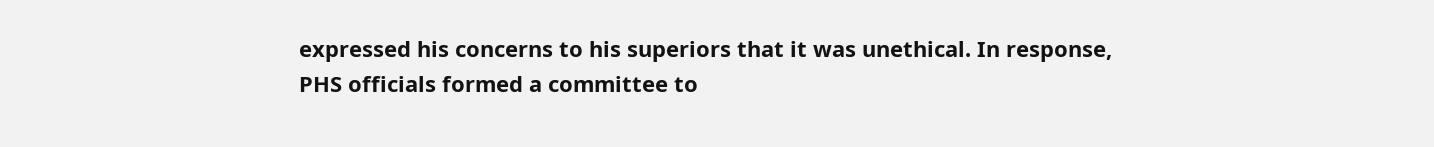expressed his concerns to his superiors that it was unethical. In response, PHS officials formed a committee to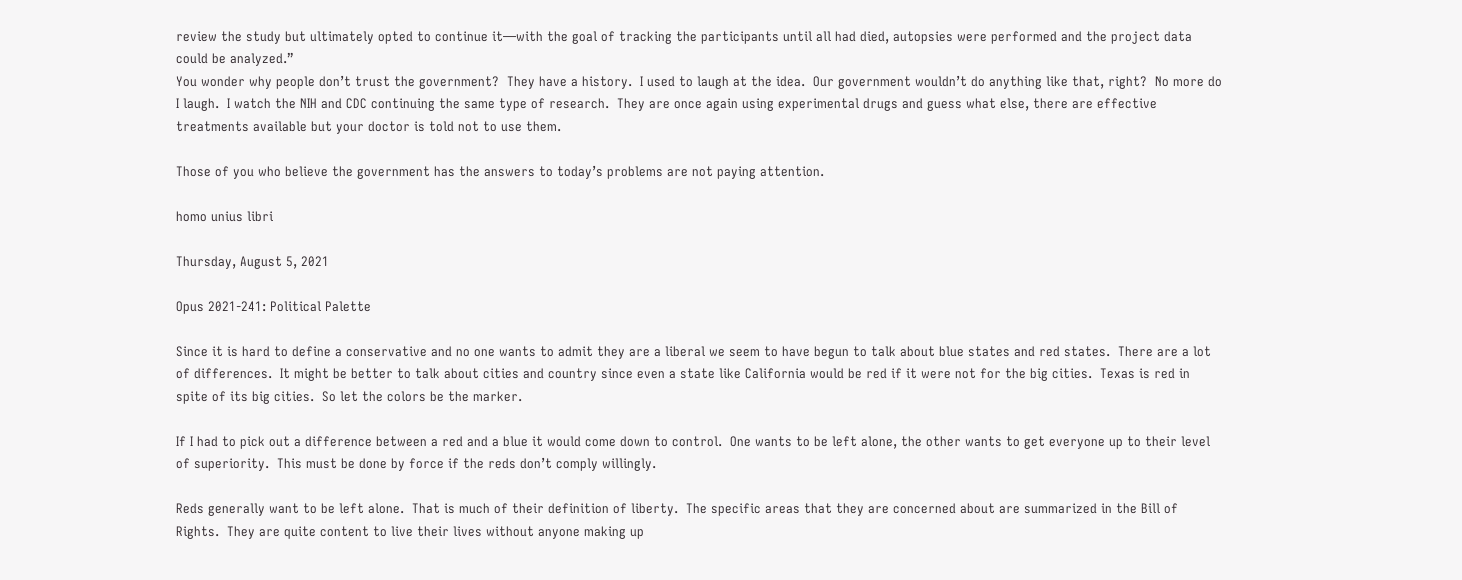review the study but ultimately opted to continue it—with the goal of tracking the participants until all had died, autopsies were performed and the project data could be analyzed.”
You wonder why people don’t trust the government?  They have a history.  I used to laugh at the idea.  Our government wouldn’t do anything like that, right?  No more do I laugh.  I watch the NIH and CDC continuing the same type of research.  They are once again using experimental drugs and guess what else, there are effective treatments available but your doctor is told not to use them.

Those of you who believe the government has the answers to today’s problems are not paying attention.

homo unius libri

Thursday, August 5, 2021

Opus 2021-241: Political Palette

Since it is hard to define a conservative and no one wants to admit they are a liberal we seem to have begun to talk about blue states and red states.  There are a lot of differences.  It might be better to talk about cities and country since even a state like California would be red if it were not for the big cities.  Texas is red in spite of its big cities.  So let the colors be the marker.

If I had to pick out a difference between a red and a blue it would come down to control.  One wants to be left alone, the other wants to get everyone up to their level of superiority.  This must be done by force if the reds don’t comply willingly.

Reds generally want to be left alone.  That is much of their definition of liberty.  The specific areas that they are concerned about are summarized in the Bill of Rights.  They are quite content to live their lives without anyone making up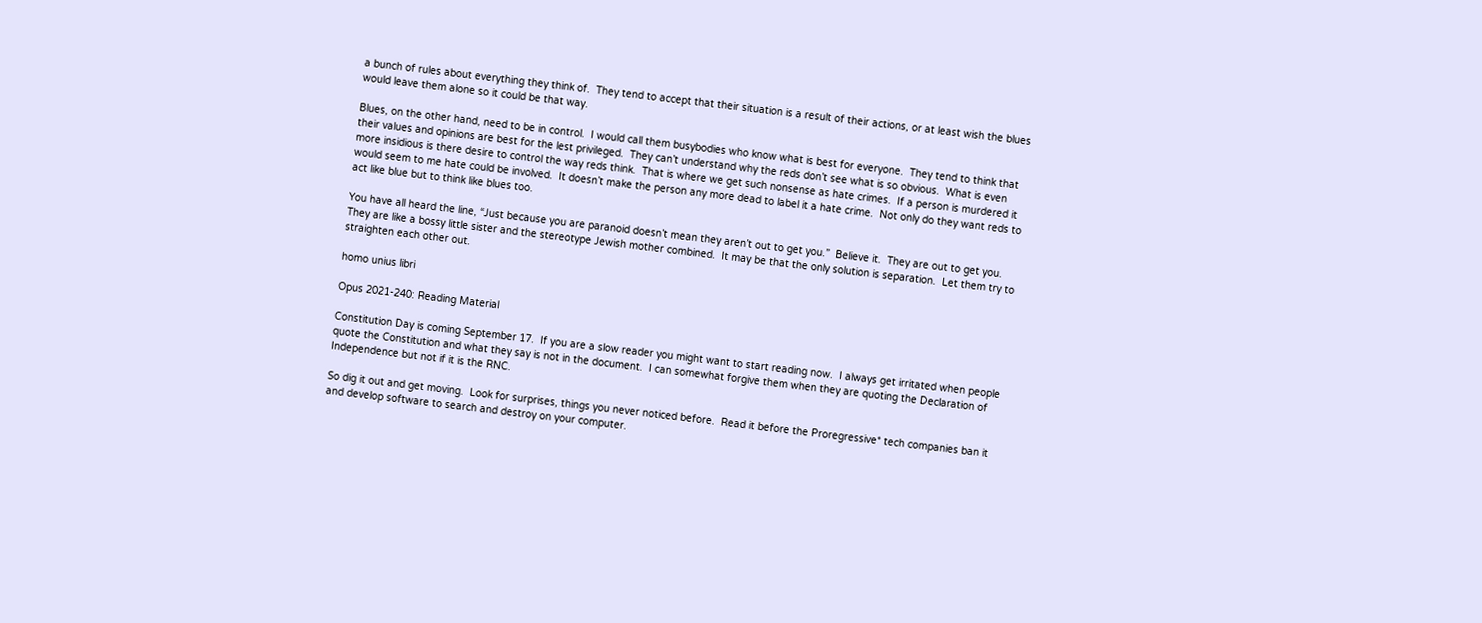a bunch of rules about everything they think of.  They tend to accept that their situation is a result of their actions, or at least wish the blues would leave them alone so it could be that way.

Blues, on the other hand, need to be in control.  I would call them busybodies who know what is best for everyone.  They tend to think that their values and opinions are best for the lest privileged.  They can’t understand why the reds don’t see what is so obvious.  What is even more insidious is there desire to control the way reds think.  That is where we get such nonsense as hate crimes.  If a person is murdered it would seem to me hate could be involved.  It doesn’t make the person any more dead to label it a hate crime.  Not only do they want reds to act like blue but to think like blues too.

You have all heard the line, “Just because you are paranoid doesn’t mean they aren’t out to get you.”  Believe it.  They are out to get you.  They are like a bossy little sister and the stereotype Jewish mother combined.  It may be that the only solution is separation.  Let them try to straighten each other out.

homo unius libri

Opus 2021-240: Reading Material

Constitution Day is coming September 17.  If you are a slow reader you might want to start reading now.  I always get irritated when people quote the Constitution and what they say is not in the document.  I can somewhat forgive them when they are quoting the Declaration of Independence but not if it is the RNC.

So dig it out and get moving.  Look for surprises, things you never noticed before.  Read it before the Proregressive* tech companies ban it and develop software to search and destroy on your computer.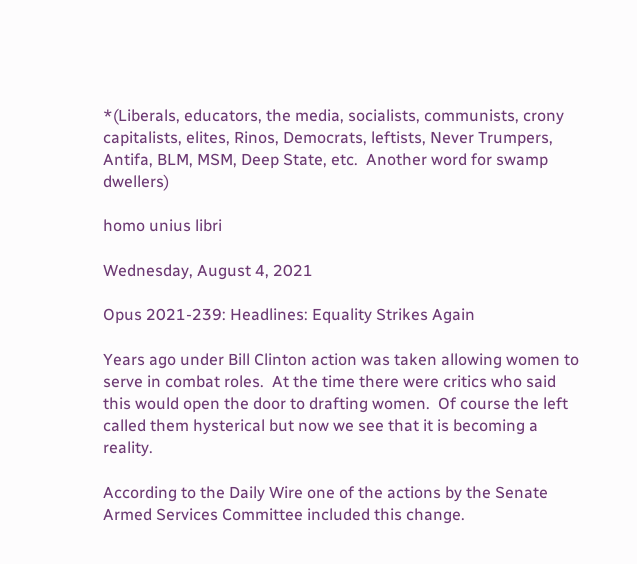*(Liberals, educators, the media, socialists, communists, crony capitalists, elites, Rinos, Democrats, leftists, Never Trumpers, Antifa, BLM, MSM, Deep State, etc.  Another word for swamp dwellers)

homo unius libri

Wednesday, August 4, 2021

Opus 2021-239: Headlines: Equality Strikes Again

Years ago under Bill Clinton action was taken allowing women to serve in combat roles.  At the time there were critics who said this would open the door to drafting women.  Of course the left called them hysterical but now we see that it is becoming a reality.

According to the Daily Wire one of the actions by the Senate Armed Services Committee included this change.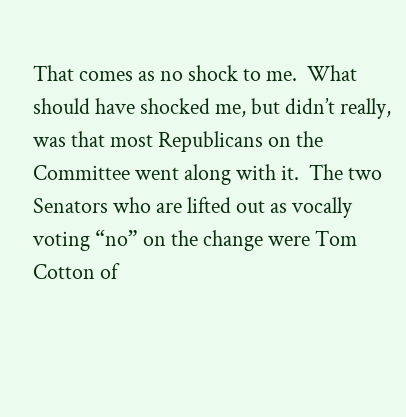That comes as no shock to me.  What should have shocked me, but didn’t really, was that most Republicans on the Committee went along with it.  The two Senators who are lifted out as vocally voting “no” on the change were Tom Cotton of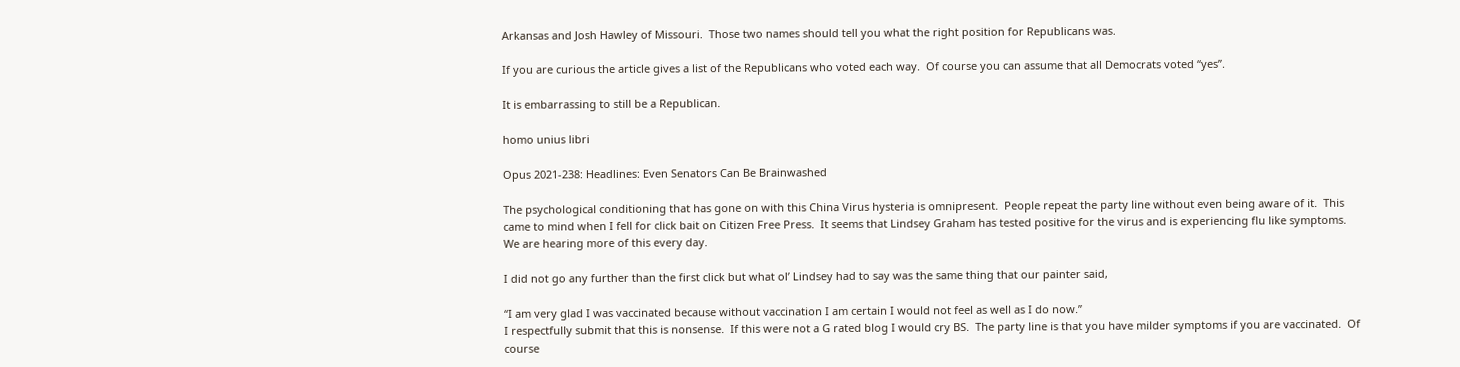Arkansas and Josh Hawley of Missouri.  Those two names should tell you what the right position for Republicans was.

If you are curious the article gives a list of the Republicans who voted each way.  Of course you can assume that all Democrats voted “yes”.

It is embarrassing to still be a Republican.

homo unius libri

Opus 2021-238: Headlines: Even Senators Can Be Brainwashed

The psychological conditioning that has gone on with this China Virus hysteria is omnipresent.  People repeat the party line without even being aware of it.  This came to mind when I fell for click bait on Citizen Free Press.  It seems that Lindsey Graham has tested positive for the virus and is experiencing flu like symptoms.  We are hearing more of this every day.

I did not go any further than the first click but what ol’ Lindsey had to say was the same thing that our painter said,

“I am very glad I was vaccinated because without vaccination I am certain I would not feel as well as I do now.”
I respectfully submit that this is nonsense.  If this were not a G rated blog I would cry BS.  The party line is that you have milder symptoms if you are vaccinated.  Of course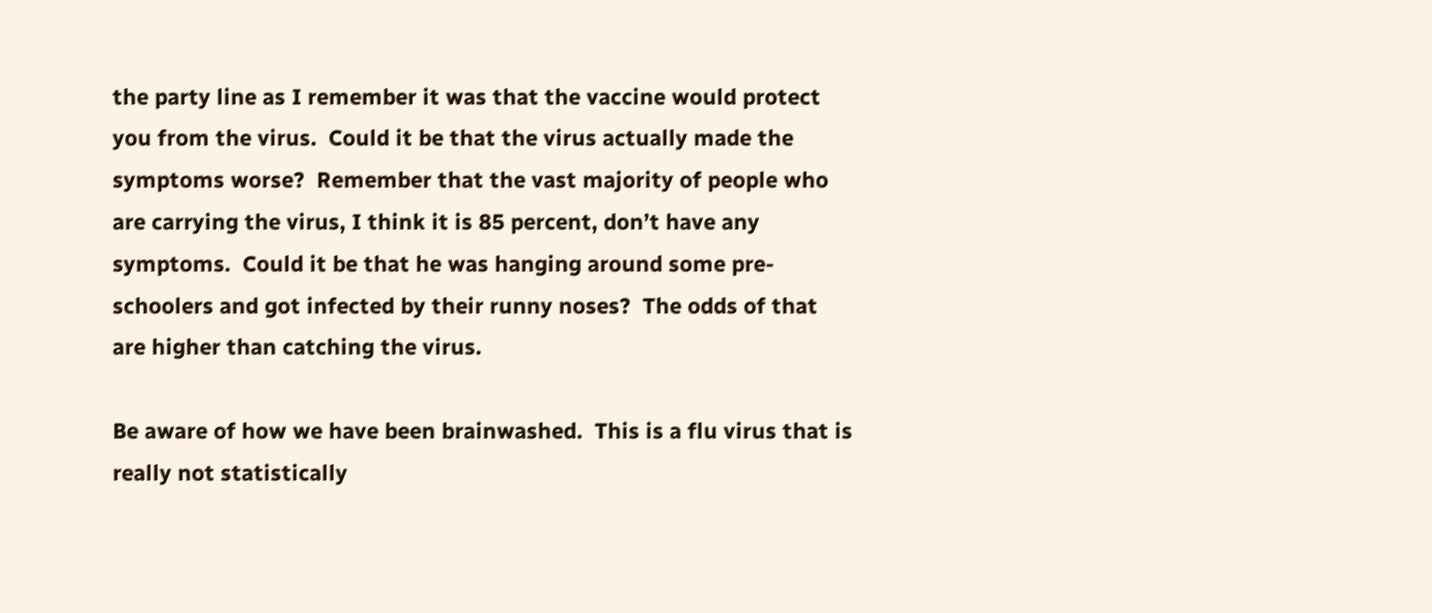the party line as I remember it was that the vaccine would protect you from the virus.  Could it be that the virus actually made the symptoms worse?  Remember that the vast majority of people who are carrying the virus, I think it is 85 percent, don’t have any symptoms.  Could it be that he was hanging around some pre-schoolers and got infected by their runny noses?  The odds of that are higher than catching the virus.

Be aware of how we have been brainwashed.  This is a flu virus that is really not statistically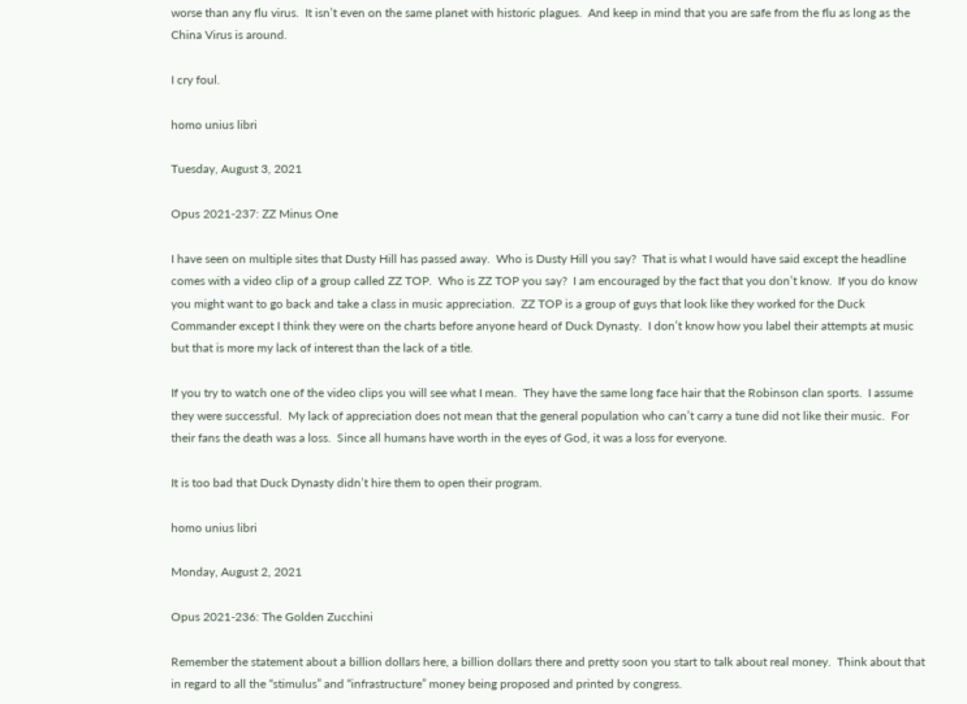worse than any flu virus.  It isn’t even on the same planet with historic plagues.  And keep in mind that you are safe from the flu as long as the China Virus is around.

I cry foul.

homo unius libri

Tuesday, August 3, 2021

Opus 2021-237: ZZ Minus One

I have seen on multiple sites that Dusty Hill has passed away.  Who is Dusty Hill you say?  That is what I would have said except the headline comes with a video clip of a group called ZZ TOP.  Who is ZZ TOP you say?  I am encouraged by the fact that you don’t know.  If you do know you might want to go back and take a class in music appreciation.  ZZ TOP is a group of guys that look like they worked for the Duck Commander except I think they were on the charts before anyone heard of Duck Dynasty.  I don’t know how you label their attempts at music but that is more my lack of interest than the lack of a title.

If you try to watch one of the video clips you will see what I mean.  They have the same long face hair that the Robinson clan sports.  I assume they were successful.  My lack of appreciation does not mean that the general population who can’t carry a tune did not like their music.  For their fans the death was a loss.  Since all humans have worth in the eyes of God, it was a loss for everyone.

It is too bad that Duck Dynasty didn’t hire them to open their program.

homo unius libri

Monday, August 2, 2021

Opus 2021-236: The Golden Zucchini

Remember the statement about a billion dollars here, a billion dollars there and pretty soon you start to talk about real money.  Think about that in regard to all the “stimulus” and “infrastructure” money being proposed and printed by congress.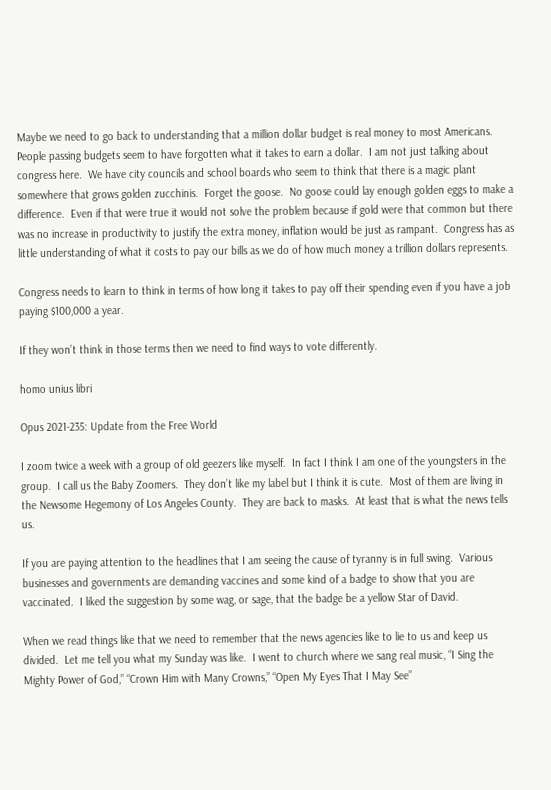Maybe we need to go back to understanding that a million dollar budget is real money to most Americans.  People passing budgets seem to have forgotten what it takes to earn a dollar.  I am not just talking about congress here.  We have city councils and school boards who seem to think that there is a magic plant somewhere that grows golden zucchinis.  Forget the goose.  No goose could lay enough golden eggs to make a difference.  Even if that were true it would not solve the problem because if gold were that common but there was no increase in productivity to justify the extra money, inflation would be just as rampant.  Congress has as little understanding of what it costs to pay our bills as we do of how much money a trillion dollars represents.

Congress needs to learn to think in terms of how long it takes to pay off their spending even if you have a job paying $100,000 a year.

If they won’t think in those terms then we need to find ways to vote differently.

homo unius libri

Opus 2021-235: Update from the Free World

I zoom twice a week with a group of old geezers like myself.  In fact I think I am one of the youngsters in the group.  I call us the Baby Zoomers.  They don’t like my label but I think it is cute.  Most of them are living in the Newsome Hegemony of Los Angeles County.  They are back to masks.  At least that is what the news tells us.

If you are paying attention to the headlines that I am seeing the cause of tyranny is in full swing.  Various businesses and governments are demanding vaccines and some kind of a badge to show that you are vaccinated.  I liked the suggestion by some wag, or sage, that the badge be a yellow Star of David.

When we read things like that we need to remember that the news agencies like to lie to us and keep us divided.  Let me tell you what my Sunday was like.  I went to church where we sang real music, “I Sing the Mighty Power of God,” “Crown Him with Many Crowns,” “Open My Eyes That I May See”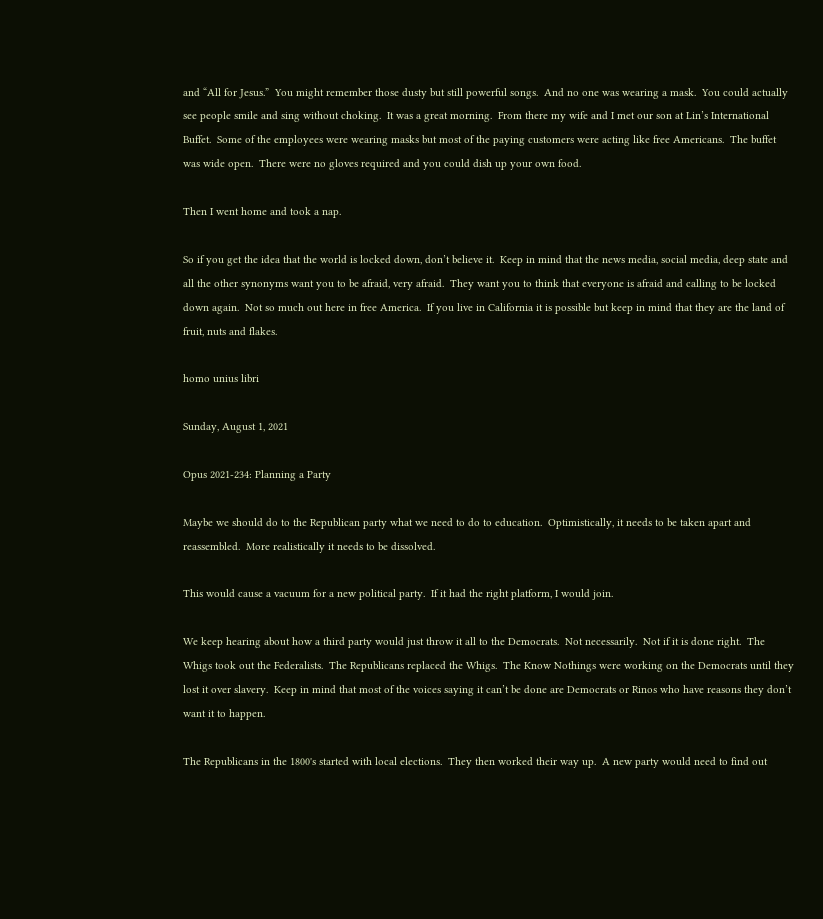and “All for Jesus.”  You might remember those dusty but still powerful songs.  And no one was wearing a mask.  You could actually see people smile and sing without choking.  It was a great morning.  From there my wife and I met our son at Lin’s International Buffet.  Some of the employees were wearing masks but most of the paying customers were acting like free Americans.  The buffet was wide open.  There were no gloves required and you could dish up your own food.

Then I went home and took a nap.

So if you get the idea that the world is locked down, don’t believe it.  Keep in mind that the news media, social media, deep state and all the other synonyms want you to be afraid, very afraid.  They want you to think that everyone is afraid and calling to be locked down again.  Not so much out here in free America.  If you live in California it is possible but keep in mind that they are the land of fruit, nuts and flakes.

homo unius libri

Sunday, August 1, 2021

Opus 2021-234: Planning a Party

Maybe we should do to the Republican party what we need to do to education.  Optimistically, it needs to be taken apart and reassembled.  More realistically it needs to be dissolved.

This would cause a vacuum for a new political party.  If it had the right platform, I would join.

We keep hearing about how a third party would just throw it all to the Democrats.  Not necessarily.  Not if it is done right.  The Whigs took out the Federalists.  The Republicans replaced the Whigs.  The Know Nothings were working on the Democrats until they lost it over slavery.  Keep in mind that most of the voices saying it can’t be done are Democrats or Rinos who have reasons they don’t want it to happen.

The Republicans in the 1800's started with local elections.  They then worked their way up.  A new party would need to find out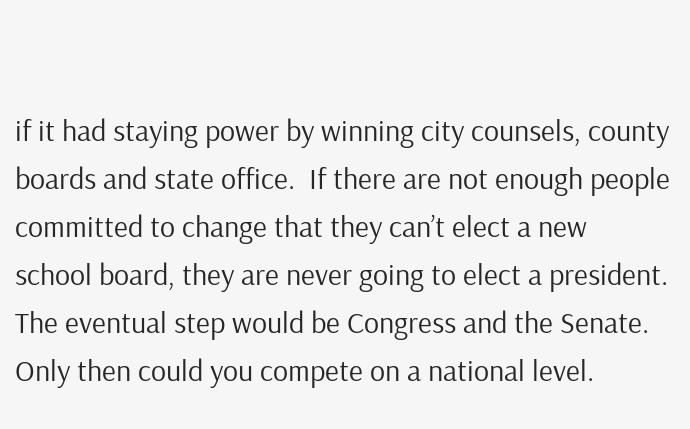if it had staying power by winning city counsels, county boards and state office.  If there are not enough people committed to change that they can’t elect a new school board, they are never going to elect a president.  The eventual step would be Congress and the Senate.  Only then could you compete on a national level.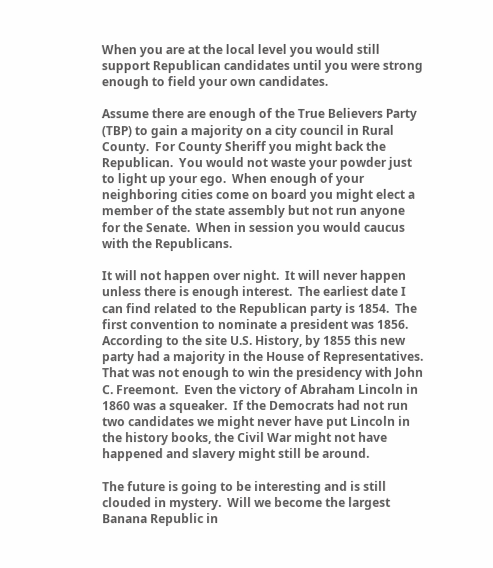When you are at the local level you would still support Republican candidates until you were strong enough to field your own candidates.

Assume there are enough of the True Believers Party (TBP) to gain a majority on a city council in Rural County.  For County Sheriff you might back the Republican.  You would not waste your powder just to light up your ego.  When enough of your neighboring cities come on board you might elect a member of the state assembly but not run anyone for the Senate.  When in session you would caucus with the Republicans.

It will not happen over night.  It will never happen unless there is enough interest.  The earliest date I can find related to the Republican party is 1854.  The first convention to nominate a president was 1856.  According to the site U.S. History, by 1855 this new party had a majority in the House of Representatives.  That was not enough to win the presidency with John C. Freemont.  Even the victory of Abraham Lincoln in 1860 was a squeaker.  If the Democrats had not run two candidates we might never have put Lincoln in the history books, the Civil War might not have happened and slavery might still be around.

The future is going to be interesting and is still clouded in mystery.  Will we become the largest Banana Republic in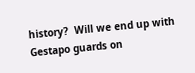history?  Will we end up with Gestapo guards on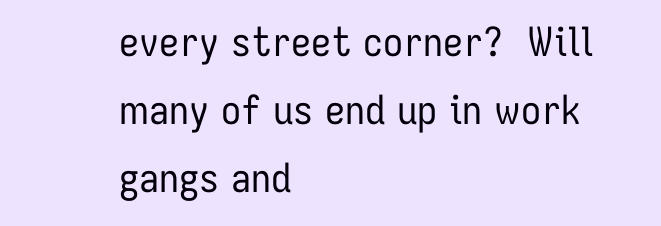every street corner?  Will many of us end up in work gangs and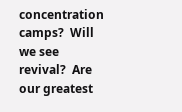concentration camps?  Will we see revival?  Are our greatest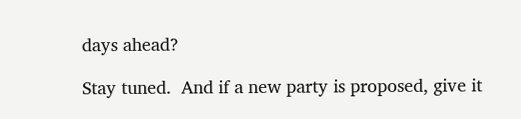days ahead?

Stay tuned.  And if a new party is proposed, give it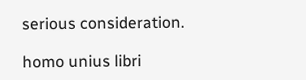serious consideration.

homo unius libri